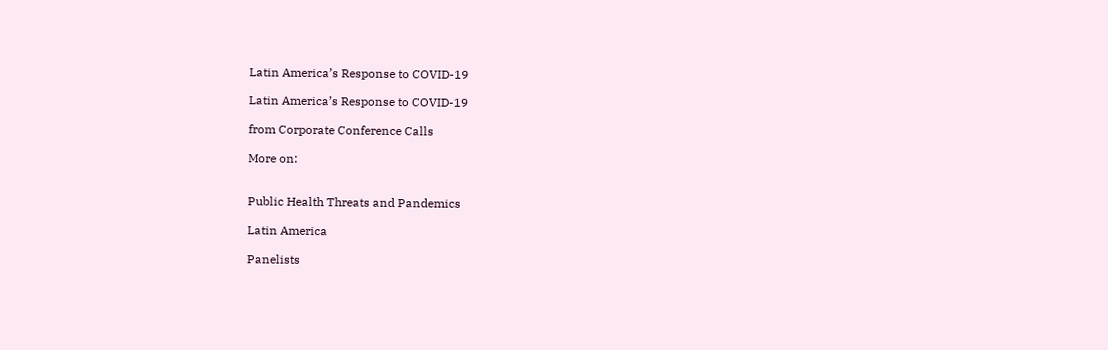Latin America’s Response to COVID-19

Latin America’s Response to COVID-19

from Corporate Conference Calls

More on:


Public Health Threats and Pandemics

Latin America

Panelists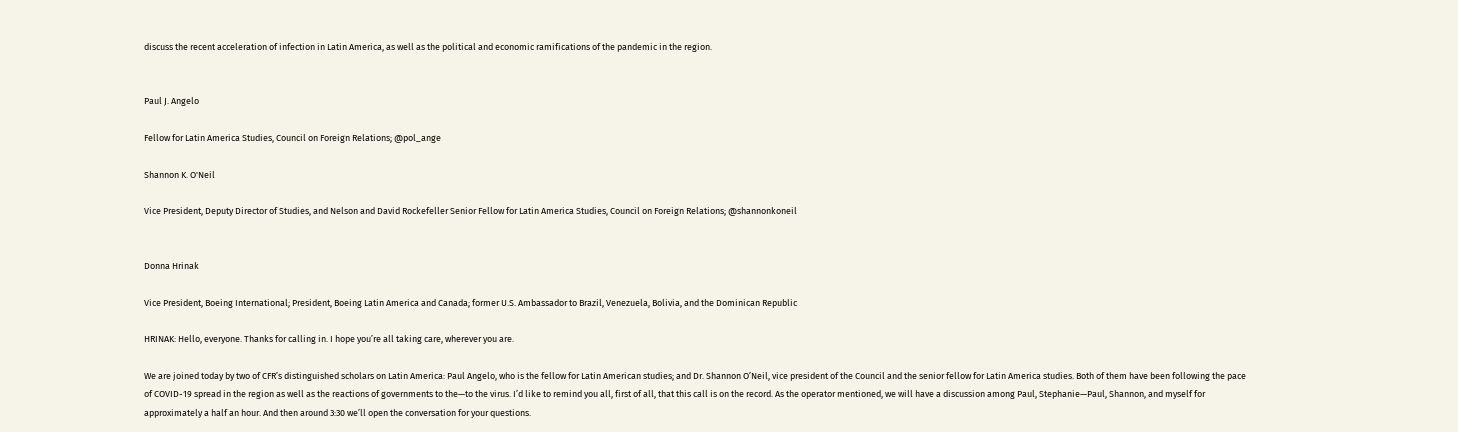discuss the recent acceleration of infection in Latin America, as well as the political and economic ramifications of the pandemic in the region.


Paul J. Angelo

Fellow for Latin America Studies, Council on Foreign Relations; @pol_ange

Shannon K. O'Neil

Vice President, Deputy Director of Studies, and Nelson and David Rockefeller Senior Fellow for Latin America Studies, Council on Foreign Relations; @shannonkoneil


Donna Hrinak

Vice President, Boeing International; President, Boeing Latin America and Canada; former U.S. Ambassador to Brazil, Venezuela, Bolivia, and the Dominican Republic

HRINAK: Hello, everyone. Thanks for calling in. I hope you’re all taking care, wherever you are.

We are joined today by two of CFR’s distinguished scholars on Latin America: Paul Angelo, who is the fellow for Latin American studies; and Dr. Shannon O’Neil, vice president of the Council and the senior fellow for Latin America studies. Both of them have been following the pace of COVID-19 spread in the region as well as the reactions of governments to the—to the virus. I’d like to remind you all, first of all, that this call is on the record. As the operator mentioned, we will have a discussion among Paul, Stephanie—Paul, Shannon, and myself for approximately a half an hour. And then around 3:30 we’ll open the conversation for your questions.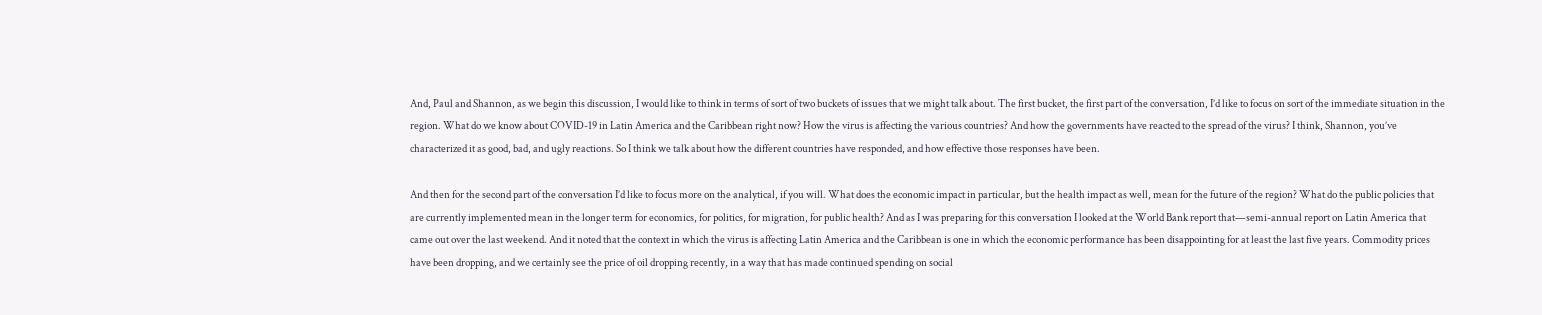And, Paul and Shannon, as we begin this discussion, I would like to think in terms of sort of two buckets of issues that we might talk about. The first bucket, the first part of the conversation, I’d like to focus on sort of the immediate situation in the region. What do we know about COVID-19 in Latin America and the Caribbean right now? How the virus is affecting the various countries? And how the governments have reacted to the spread of the virus? I think, Shannon, you’ve characterized it as good, bad, and ugly reactions. So I think we talk about how the different countries have responded, and how effective those responses have been.

And then for the second part of the conversation I’d like to focus more on the analytical, if you will. What does the economic impact in particular, but the health impact as well, mean for the future of the region? What do the public policies that are currently implemented mean in the longer term for economics, for politics, for migration, for public health? And as I was preparing for this conversation I looked at the World Bank report that—semi-annual report on Latin America that came out over the last weekend. And it noted that the context in which the virus is affecting Latin America and the Caribbean is one in which the economic performance has been disappointing for at least the last five years. Commodity prices have been dropping, and we certainly see the price of oil dropping recently, in a way that has made continued spending on social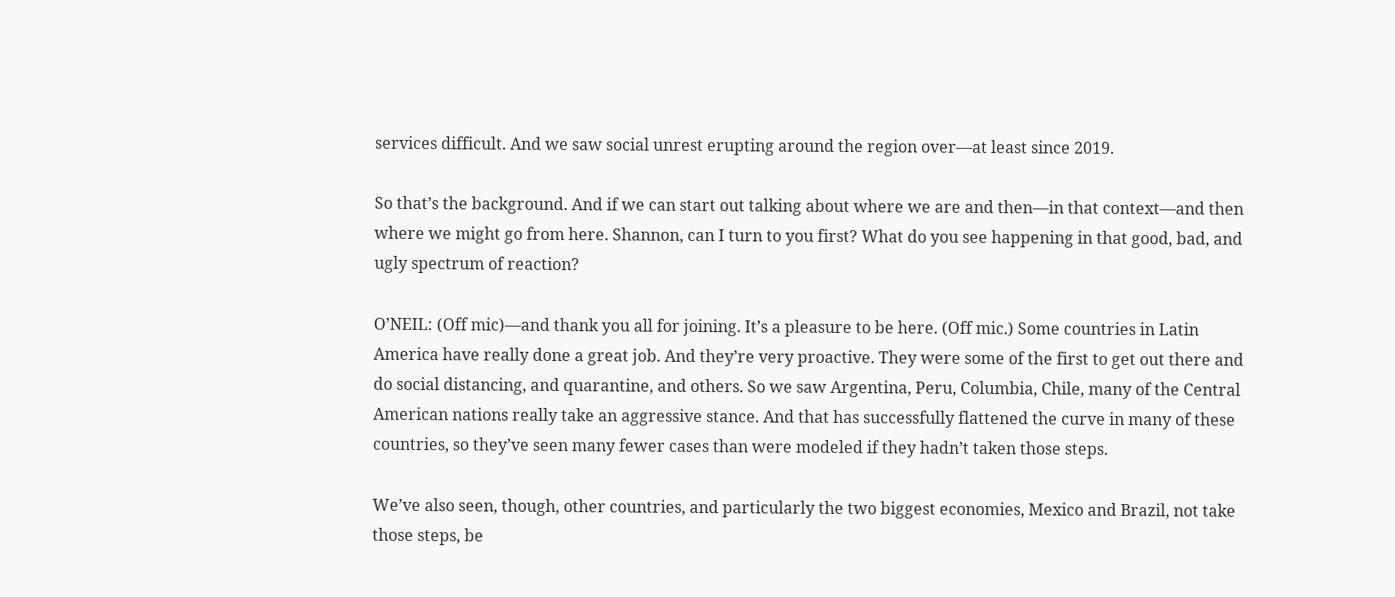services difficult. And we saw social unrest erupting around the region over—at least since 2019.

So that’s the background. And if we can start out talking about where we are and then—in that context—and then where we might go from here. Shannon, can I turn to you first? What do you see happening in that good, bad, and ugly spectrum of reaction?

O’NEIL: (Off mic)—and thank you all for joining. It’s a pleasure to be here. (Off mic.) Some countries in Latin America have really done a great job. And they’re very proactive. They were some of the first to get out there and do social distancing, and quarantine, and others. So we saw Argentina, Peru, Columbia, Chile, many of the Central American nations really take an aggressive stance. And that has successfully flattened the curve in many of these countries, so they’ve seen many fewer cases than were modeled if they hadn’t taken those steps.

We’ve also seen, though, other countries, and particularly the two biggest economies, Mexico and Brazil, not take those steps, be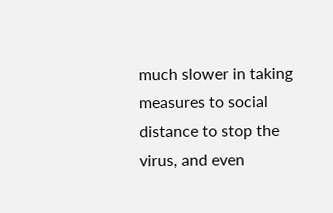much slower in taking measures to social distance to stop the virus, and even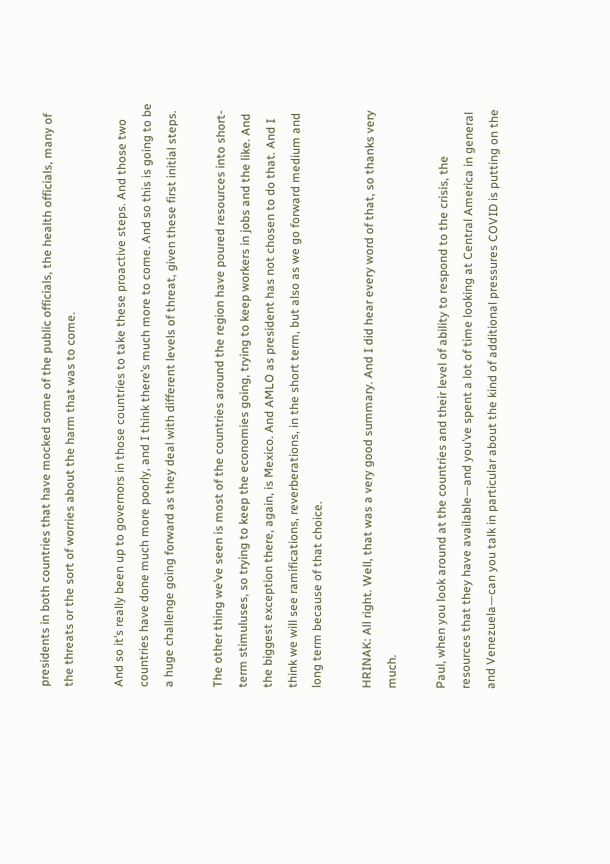presidents in both countries that have mocked some of the public officials, the health officials, many of the threats or the sort of worries about the harm that was to come.

And so it’s really been up to governors in those countries to take these proactive steps. And those two countries have done much more poorly, and I think there’s much more to come. And so this is going to be a huge challenge going forward as they deal with different levels of threat, given these first initial steps.

The other thing we’ve seen is most of the countries around the region have poured resources into short-term stimuluses, so trying to keep the economies going, trying to keep workers in jobs and the like. And the biggest exception there, again, is Mexico. And AMLO as president has not chosen to do that. And I think we will see ramifications, reverberations, in the short term, but also as we go forward medium and long term because of that choice.

HRINAK: All right. Well, that was a very good summary. And I did hear every word of that, so thanks very much.

Paul, when you look around at the countries and their level of ability to respond to the crisis, the resources that they have available—and you’ve spent a lot of time looking at Central America in general and Venezuela—can you talk in particular about the kind of additional pressures COVID is putting on the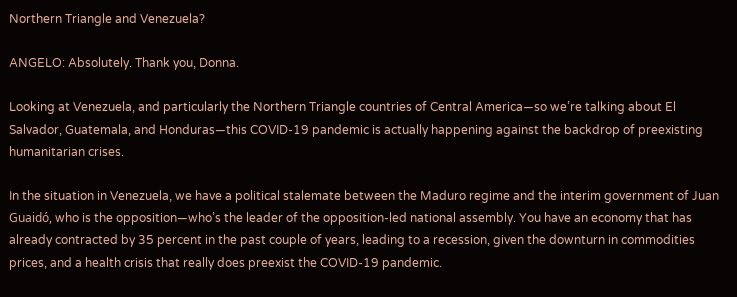Northern Triangle and Venezuela?

ANGELO: Absolutely. Thank you, Donna.

Looking at Venezuela, and particularly the Northern Triangle countries of Central America—so we’re talking about El Salvador, Guatemala, and Honduras—this COVID-19 pandemic is actually happening against the backdrop of preexisting humanitarian crises.

In the situation in Venezuela, we have a political stalemate between the Maduro regime and the interim government of Juan Guaidó, who is the opposition—who’s the leader of the opposition-led national assembly. You have an economy that has already contracted by 35 percent in the past couple of years, leading to a recession, given the downturn in commodities prices, and a health crisis that really does preexist the COVID-19 pandemic.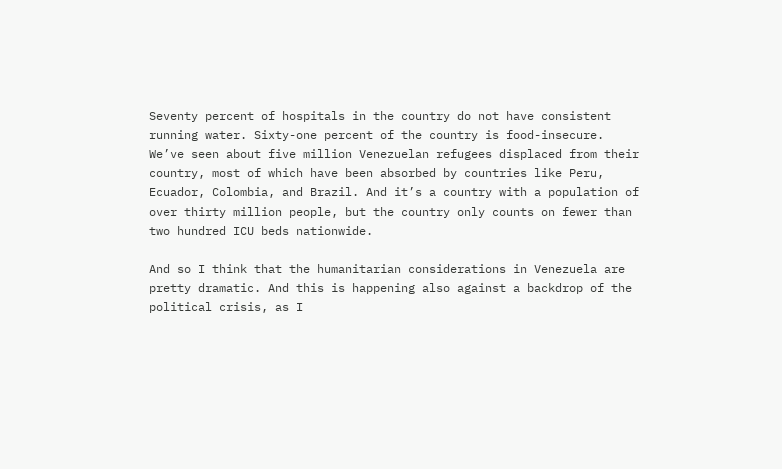Seventy percent of hospitals in the country do not have consistent running water. Sixty-one percent of the country is food-insecure. We’ve seen about five million Venezuelan refugees displaced from their country, most of which have been absorbed by countries like Peru, Ecuador, Colombia, and Brazil. And it’s a country with a population of over thirty million people, but the country only counts on fewer than two hundred ICU beds nationwide.

And so I think that the humanitarian considerations in Venezuela are pretty dramatic. And this is happening also against a backdrop of the political crisis, as I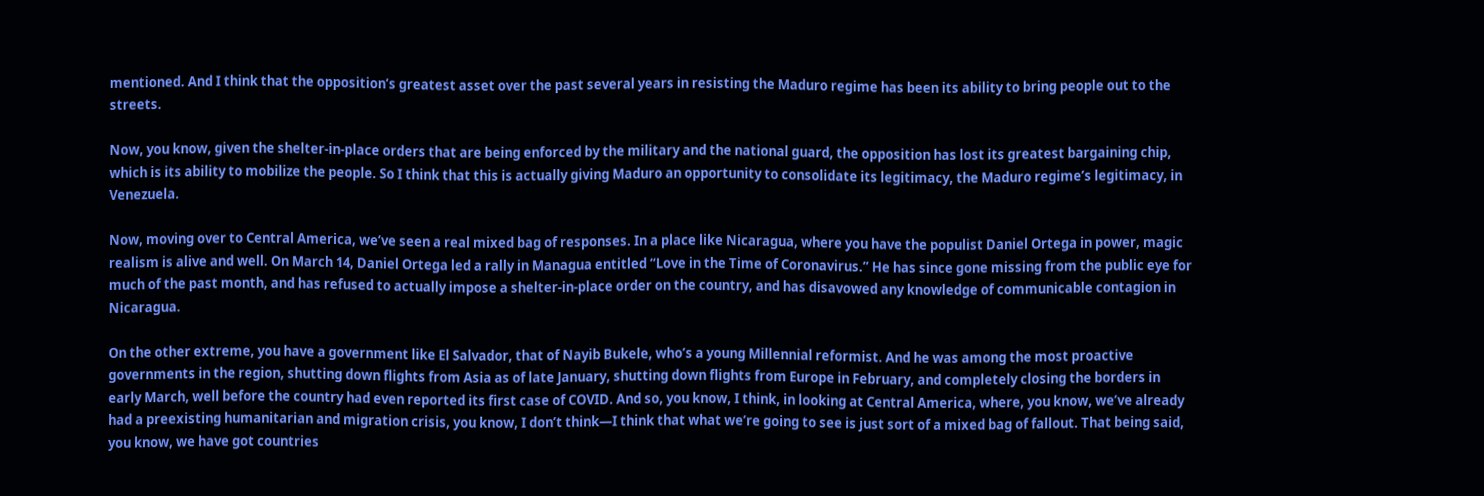mentioned. And I think that the opposition’s greatest asset over the past several years in resisting the Maduro regime has been its ability to bring people out to the streets.

Now, you know, given the shelter-in-place orders that are being enforced by the military and the national guard, the opposition has lost its greatest bargaining chip, which is its ability to mobilize the people. So I think that this is actually giving Maduro an opportunity to consolidate its legitimacy, the Maduro regime’s legitimacy, in Venezuela.

Now, moving over to Central America, we’ve seen a real mixed bag of responses. In a place like Nicaragua, where you have the populist Daniel Ortega in power, magic realism is alive and well. On March 14, Daniel Ortega led a rally in Managua entitled “Love in the Time of Coronavirus.” He has since gone missing from the public eye for much of the past month, and has refused to actually impose a shelter-in-place order on the country, and has disavowed any knowledge of communicable contagion in Nicaragua.

On the other extreme, you have a government like El Salvador, that of Nayib Bukele, who’s a young Millennial reformist. And he was among the most proactive governments in the region, shutting down flights from Asia as of late January, shutting down flights from Europe in February, and completely closing the borders in early March, well before the country had even reported its first case of COVID. And so, you know, I think, in looking at Central America, where, you know, we’ve already had a preexisting humanitarian and migration crisis, you know, I don’t think—I think that what we’re going to see is just sort of a mixed bag of fallout. That being said, you know, we have got countries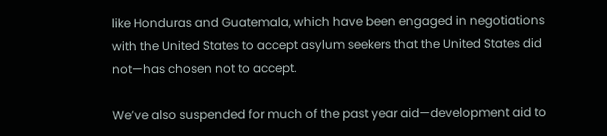like Honduras and Guatemala, which have been engaged in negotiations with the United States to accept asylum seekers that the United States did not—has chosen not to accept.

We’ve also suspended for much of the past year aid—development aid to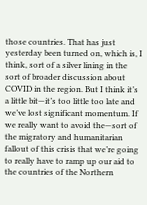those countries. That has just yesterday been turned on, which is, I think, sort of a silver lining in the sort of broader discussion about COVID in the region. But I think it’s a little bit—it’s too little too late and we’ve lost significant momentum. If we really want to avoid the—sort of the migratory and humanitarian fallout of this crisis that we’re going to really have to ramp up our aid to the countries of the Northern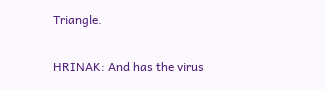Triangle.

HRINAK: And has the virus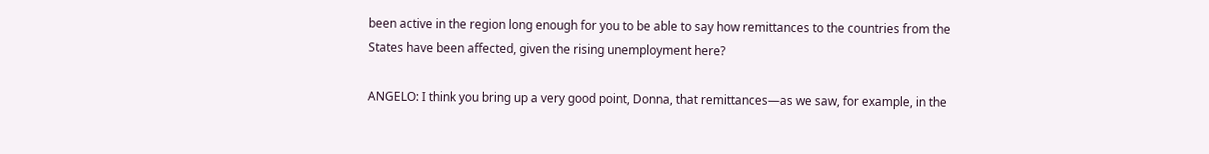been active in the region long enough for you to be able to say how remittances to the countries from the States have been affected, given the rising unemployment here?

ANGELO: I think you bring up a very good point, Donna, that remittances—as we saw, for example, in the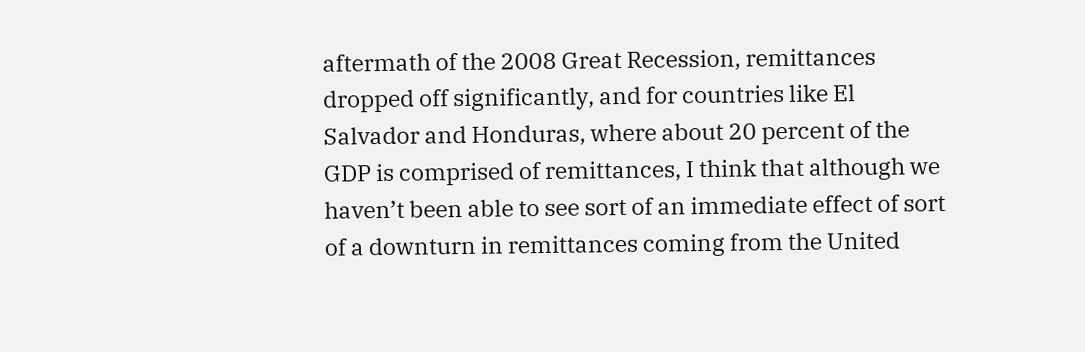aftermath of the 2008 Great Recession, remittances dropped off significantly, and for countries like El Salvador and Honduras, where about 20 percent of the GDP is comprised of remittances, I think that although we haven’t been able to see sort of an immediate effect of sort of a downturn in remittances coming from the United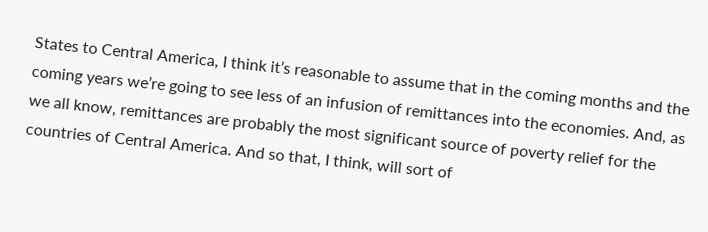States to Central America, I think it’s reasonable to assume that in the coming months and the coming years we’re going to see less of an infusion of remittances into the economies. And, as we all know, remittances are probably the most significant source of poverty relief for the countries of Central America. And so that, I think, will sort of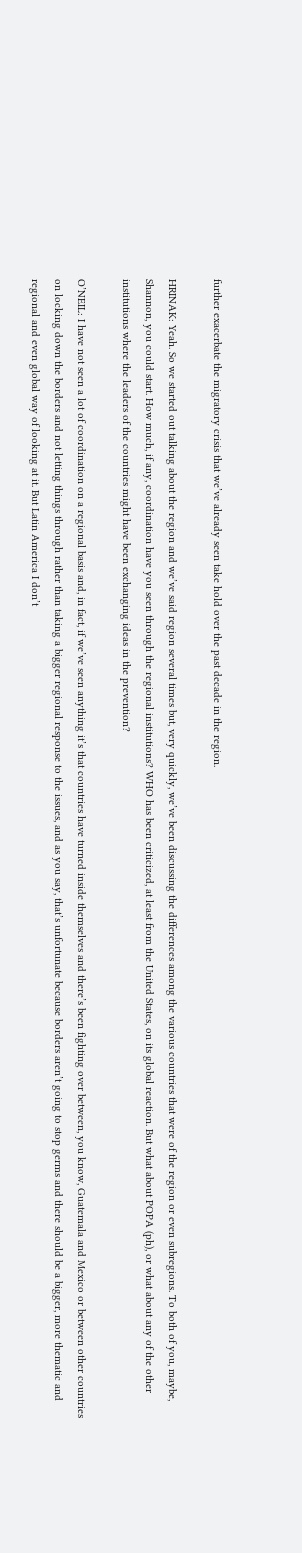further exacerbate the migratory crisis that we’ve already seen take hold over the past decade in the region.

HRINAK: Yeah. So we started out talking about the region and we’ve said region several times but, very quickly, we’ve been discussing the differences among the various countries that were of the region or even subregions. To both of you, maybe, Shannon, you could start. How much, if any, coordination have you seen through the regional institutions? WHO has been criticized, at least from the United States, on its global reaction. But what about POPA (ph), or what about any of the other institutions where the leaders of the countries might have been exchanging ideas in the prevention?

O’NEIL: I have not seen a lot of coordination on a regional basis and, in fact, if we’ve seen anything it’s that countries have turned inside themselves and there’s been fighting over between, you know, Guatemala and Mexico or between other countries on locking down the borders and not letting things through rather than taking a bigger regional response to the issues, and as you say, that’s unfortunate because borders aren’t going to stop germs and there should be a bigger, more thematic and regional and even global way of looking at it. But Latin America I don’t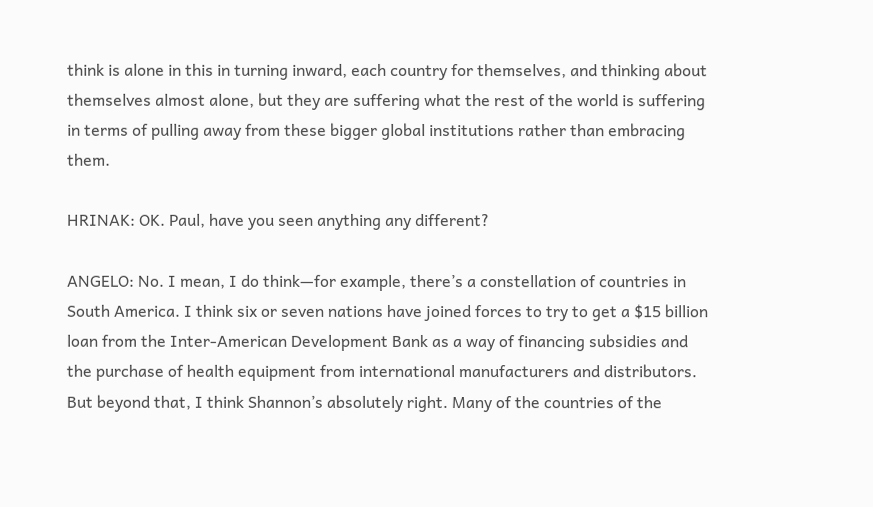think is alone in this in turning inward, each country for themselves, and thinking about themselves almost alone, but they are suffering what the rest of the world is suffering in terms of pulling away from these bigger global institutions rather than embracing them.

HRINAK: OK. Paul, have you seen anything any different?

ANGELO: No. I mean, I do think—for example, there’s a constellation of countries in South America. I think six or seven nations have joined forces to try to get a $15 billion loan from the Inter-American Development Bank as a way of financing subsidies and the purchase of health equipment from international manufacturers and distributors. But beyond that, I think Shannon’s absolutely right. Many of the countries of the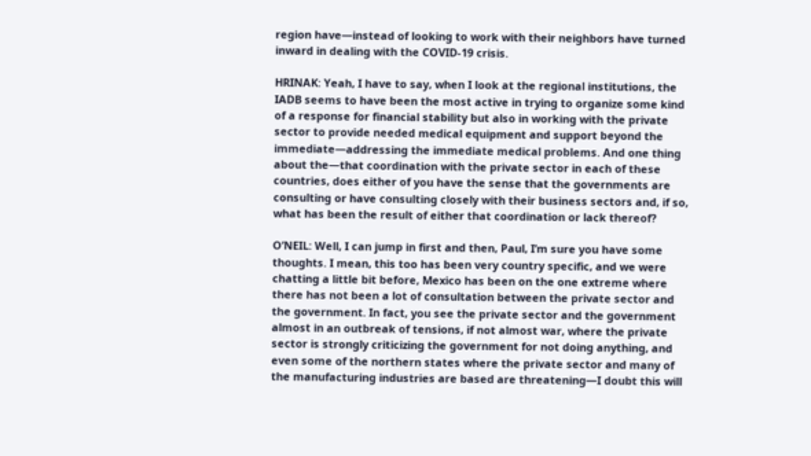region have—instead of looking to work with their neighbors have turned inward in dealing with the COVID-19 crisis.

HRINAK: Yeah, I have to say, when I look at the regional institutions, the IADB seems to have been the most active in trying to organize some kind of a response for financial stability but also in working with the private sector to provide needed medical equipment and support beyond the immediate—addressing the immediate medical problems. And one thing about the—that coordination with the private sector in each of these countries, does either of you have the sense that the governments are consulting or have consulting closely with their business sectors and, if so, what has been the result of either that coordination or lack thereof?

O’NEIL: Well, I can jump in first and then, Paul, I’m sure you have some thoughts. I mean, this too has been very country specific, and we were chatting a little bit before, Mexico has been on the one extreme where there has not been a lot of consultation between the private sector and the government. In fact, you see the private sector and the government almost in an outbreak of tensions, if not almost war, where the private sector is strongly criticizing the government for not doing anything, and even some of the northern states where the private sector and many of the manufacturing industries are based are threatening—I doubt this will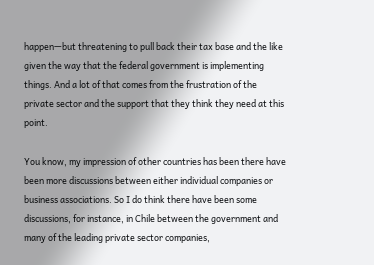happen—but threatening to pull back their tax base and the like given the way that the federal government is implementing things. And a lot of that comes from the frustration of the private sector and the support that they think they need at this point.

You know, my impression of other countries has been there have been more discussions between either individual companies or business associations. So I do think there have been some discussions, for instance, in Chile between the government and many of the leading private sector companies,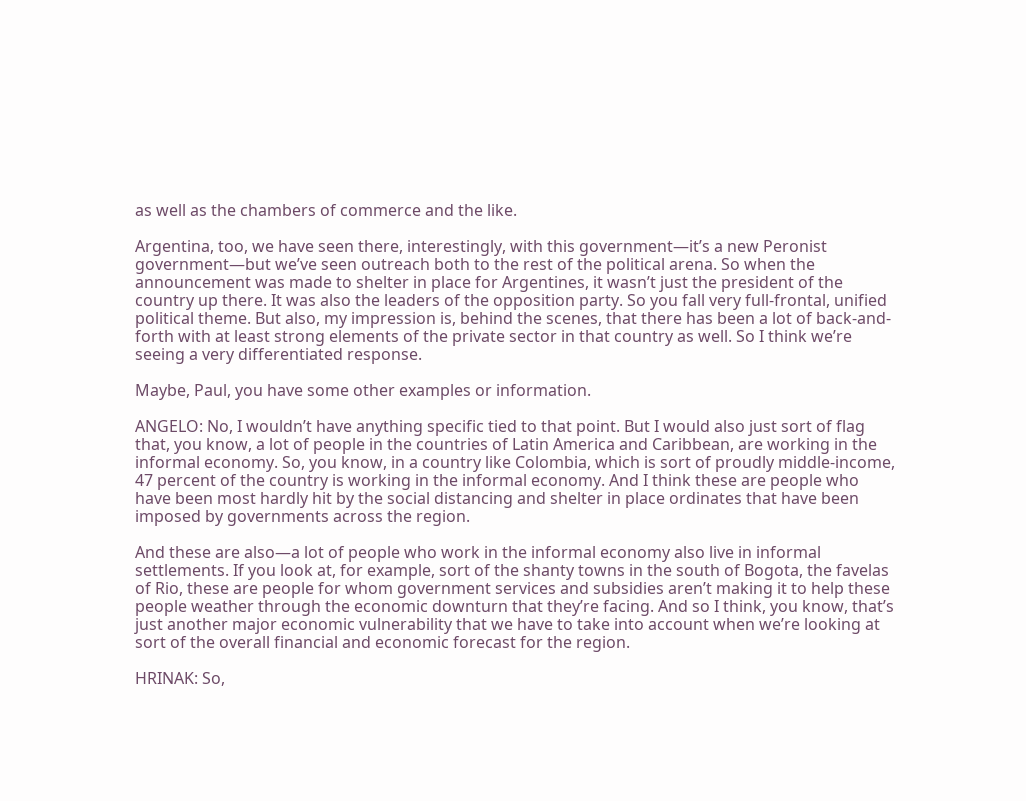as well as the chambers of commerce and the like.

Argentina, too, we have seen there, interestingly, with this government—it’s a new Peronist government—but we’ve seen outreach both to the rest of the political arena. So when the announcement was made to shelter in place for Argentines, it wasn’t just the president of the country up there. It was also the leaders of the opposition party. So you fall very full-frontal, unified political theme. But also, my impression is, behind the scenes, that there has been a lot of back-and-forth with at least strong elements of the private sector in that country as well. So I think we’re seeing a very differentiated response.

Maybe, Paul, you have some other examples or information.

ANGELO: No, I wouldn’t have anything specific tied to that point. But I would also just sort of flag that, you know, a lot of people in the countries of Latin America and Caribbean, are working in the informal economy. So, you know, in a country like Colombia, which is sort of proudly middle-income, 47 percent of the country is working in the informal economy. And I think these are people who have been most hardly hit by the social distancing and shelter in place ordinates that have been imposed by governments across the region.

And these are also—a lot of people who work in the informal economy also live in informal settlements. If you look at, for example, sort of the shanty towns in the south of Bogota, the favelas of Rio, these are people for whom government services and subsidies aren’t making it to help these people weather through the economic downturn that they’re facing. And so I think, you know, that’s just another major economic vulnerability that we have to take into account when we’re looking at sort of the overall financial and economic forecast for the region.

HRINAK: So,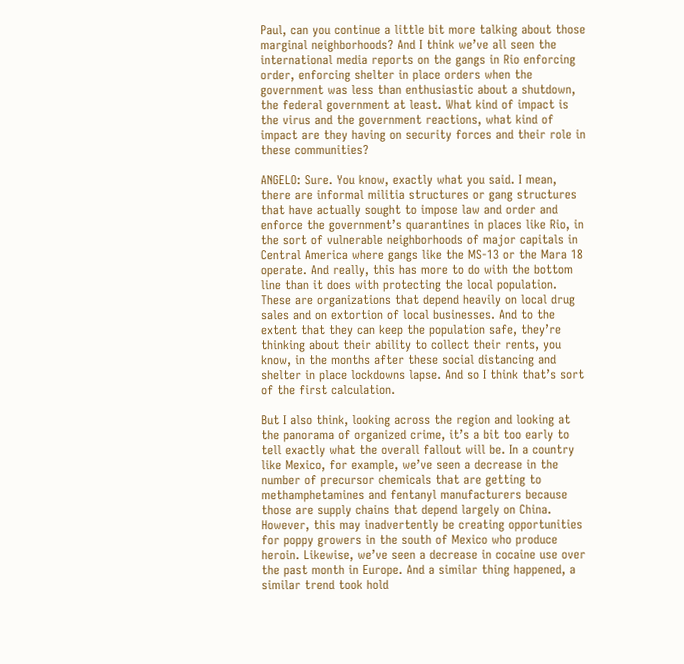Paul, can you continue a little bit more talking about those marginal neighborhoods? And I think we’ve all seen the international media reports on the gangs in Rio enforcing order, enforcing shelter in place orders when the government was less than enthusiastic about a shutdown, the federal government at least. What kind of impact is the virus and the government reactions, what kind of impact are they having on security forces and their role in these communities?

ANGELO: Sure. You know, exactly what you said. I mean, there are informal militia structures or gang structures that have actually sought to impose law and order and enforce the government’s quarantines in places like Rio, in the sort of vulnerable neighborhoods of major capitals in Central America where gangs like the MS-13 or the Mara 18 operate. And really, this has more to do with the bottom line than it does with protecting the local population. These are organizations that depend heavily on local drug sales and on extortion of local businesses. And to the extent that they can keep the population safe, they’re thinking about their ability to collect their rents, you know, in the months after these social distancing and shelter in place lockdowns lapse. And so I think that’s sort of the first calculation.

But I also think, looking across the region and looking at the panorama of organized crime, it’s a bit too early to tell exactly what the overall fallout will be. In a country like Mexico, for example, we’ve seen a decrease in the number of precursor chemicals that are getting to methamphetamines and fentanyl manufacturers because those are supply chains that depend largely on China. However, this may inadvertently be creating opportunities for poppy growers in the south of Mexico who produce heroin. Likewise, we’ve seen a decrease in cocaine use over the past month in Europe. And a similar thing happened, a similar trend took hold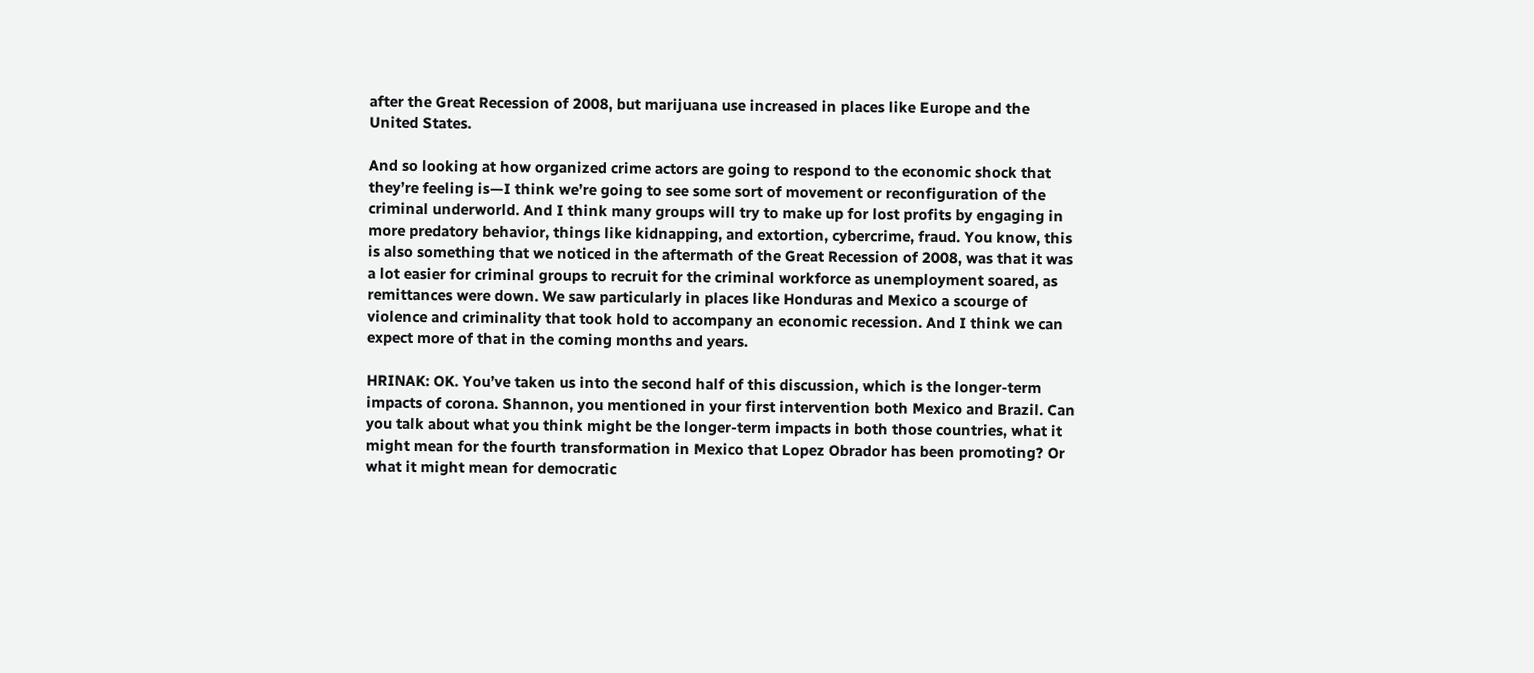after the Great Recession of 2008, but marijuana use increased in places like Europe and the United States.

And so looking at how organized crime actors are going to respond to the economic shock that they’re feeling is—I think we’re going to see some sort of movement or reconfiguration of the criminal underworld. And I think many groups will try to make up for lost profits by engaging in more predatory behavior, things like kidnapping, and extortion, cybercrime, fraud. You know, this is also something that we noticed in the aftermath of the Great Recession of 2008, was that it was a lot easier for criminal groups to recruit for the criminal workforce as unemployment soared, as remittances were down. We saw particularly in places like Honduras and Mexico a scourge of violence and criminality that took hold to accompany an economic recession. And I think we can expect more of that in the coming months and years.

HRINAK: OK. You’ve taken us into the second half of this discussion, which is the longer-term impacts of corona. Shannon, you mentioned in your first intervention both Mexico and Brazil. Can you talk about what you think might be the longer-term impacts in both those countries, what it might mean for the fourth transformation in Mexico that Lopez Obrador has been promoting? Or what it might mean for democratic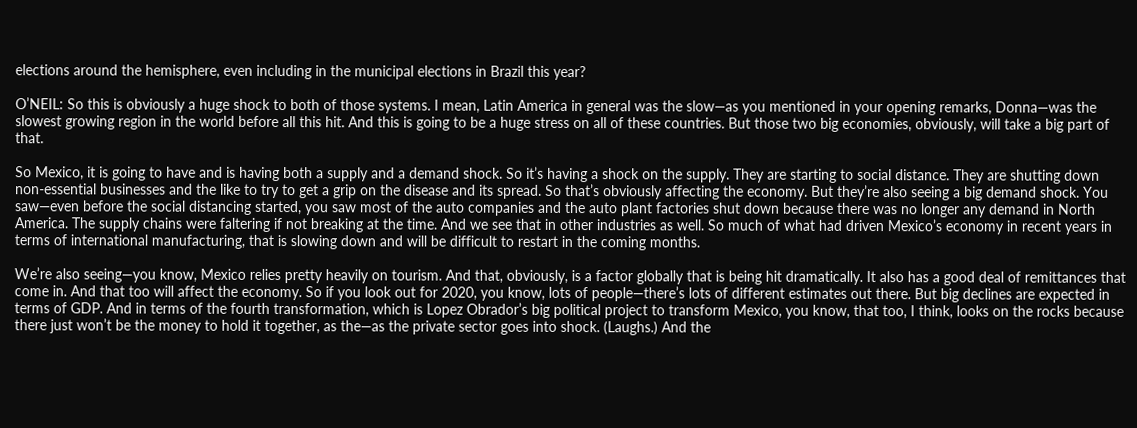elections around the hemisphere, even including in the municipal elections in Brazil this year?

O’NEIL: So this is obviously a huge shock to both of those systems. I mean, Latin America in general was the slow—as you mentioned in your opening remarks, Donna—was the slowest growing region in the world before all this hit. And this is going to be a huge stress on all of these countries. But those two big economies, obviously, will take a big part of that.

So Mexico, it is going to have and is having both a supply and a demand shock. So it’s having a shock on the supply. They are starting to social distance. They are shutting down non-essential businesses and the like to try to get a grip on the disease and its spread. So that’s obviously affecting the economy. But they’re also seeing a big demand shock. You saw—even before the social distancing started, you saw most of the auto companies and the auto plant factories shut down because there was no longer any demand in North America. The supply chains were faltering if not breaking at the time. And we see that in other industries as well. So much of what had driven Mexico’s economy in recent years in terms of international manufacturing, that is slowing down and will be difficult to restart in the coming months.

We’re also seeing—you know, Mexico relies pretty heavily on tourism. And that, obviously, is a factor globally that is being hit dramatically. It also has a good deal of remittances that come in. And that too will affect the economy. So if you look out for 2020, you know, lots of people—there’s lots of different estimates out there. But big declines are expected in terms of GDP. And in terms of the fourth transformation, which is Lopez Obrador’s big political project to transform Mexico, you know, that too, I think, looks on the rocks because there just won’t be the money to hold it together, as the—as the private sector goes into shock. (Laughs.) And the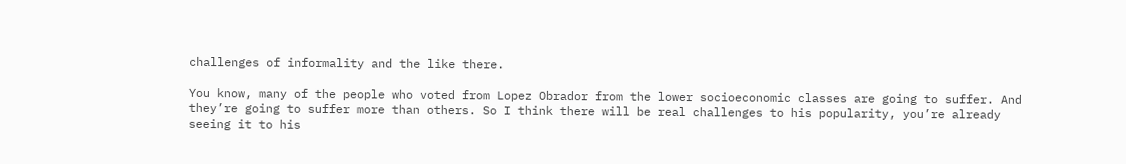challenges of informality and the like there.

You know, many of the people who voted from Lopez Obrador from the lower socioeconomic classes are going to suffer. And they’re going to suffer more than others. So I think there will be real challenges to his popularity, you’re already seeing it to his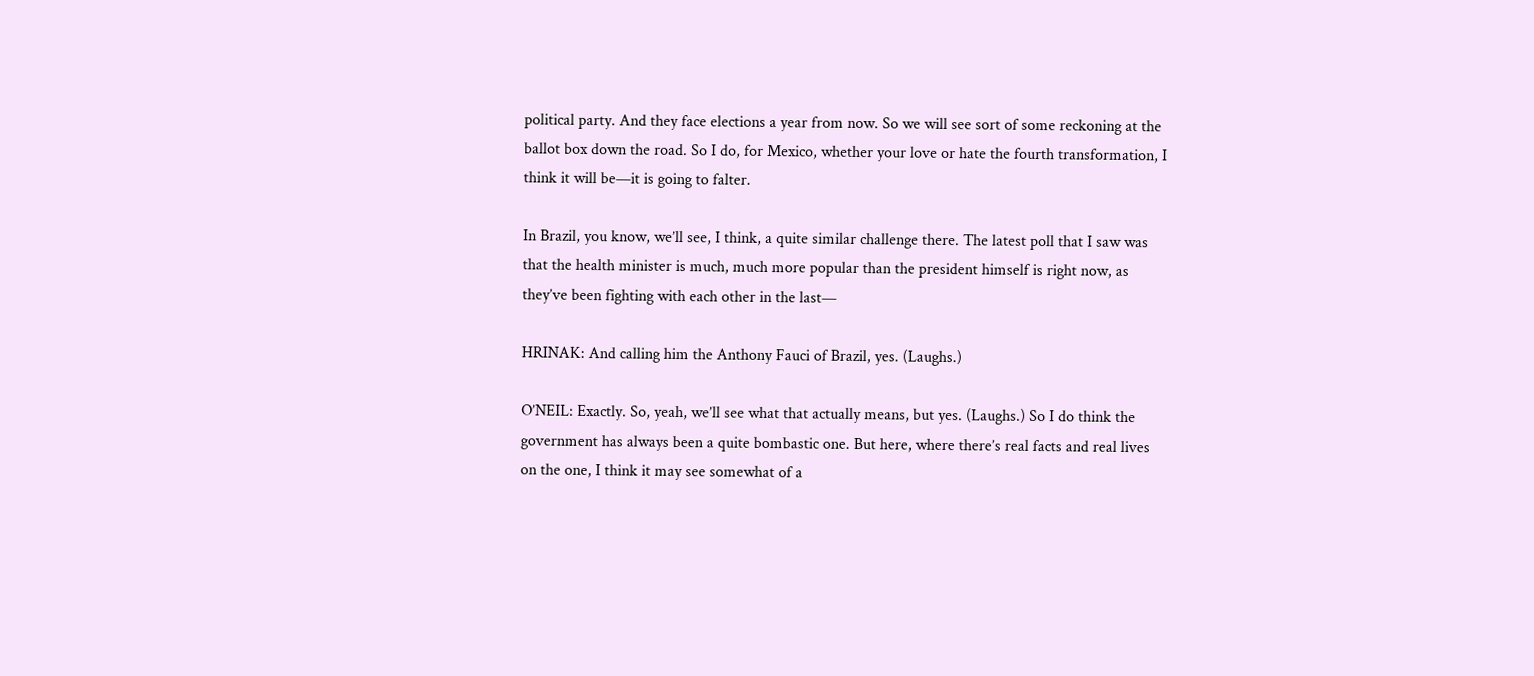political party. And they face elections a year from now. So we will see sort of some reckoning at the ballot box down the road. So I do, for Mexico, whether your love or hate the fourth transformation, I think it will be—it is going to falter.

In Brazil, you know, we’ll see, I think, a quite similar challenge there. The latest poll that I saw was that the health minister is much, much more popular than the president himself is right now, as they’ve been fighting with each other in the last—

HRINAK: And calling him the Anthony Fauci of Brazil, yes. (Laughs.)

O’NEIL: Exactly. So, yeah, we’ll see what that actually means, but yes. (Laughs.) So I do think the government has always been a quite bombastic one. But here, where there’s real facts and real lives on the one, I think it may see somewhat of a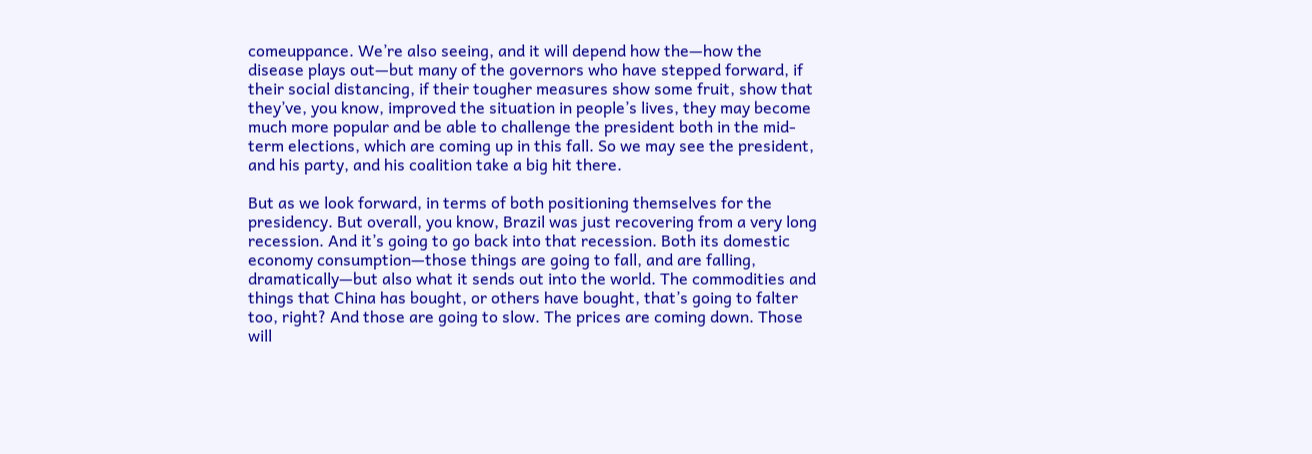comeuppance. We’re also seeing, and it will depend how the—how the disease plays out—but many of the governors who have stepped forward, if their social distancing, if their tougher measures show some fruit, show that they’ve, you know, improved the situation in people’s lives, they may become much more popular and be able to challenge the president both in the mid-term elections, which are coming up in this fall. So we may see the president, and his party, and his coalition take a big hit there.

But as we look forward, in terms of both positioning themselves for the presidency. But overall, you know, Brazil was just recovering from a very long recession. And it’s going to go back into that recession. Both its domestic economy consumption—those things are going to fall, and are falling, dramatically—but also what it sends out into the world. The commodities and things that China has bought, or others have bought, that’s going to falter too, right? And those are going to slow. The prices are coming down. Those will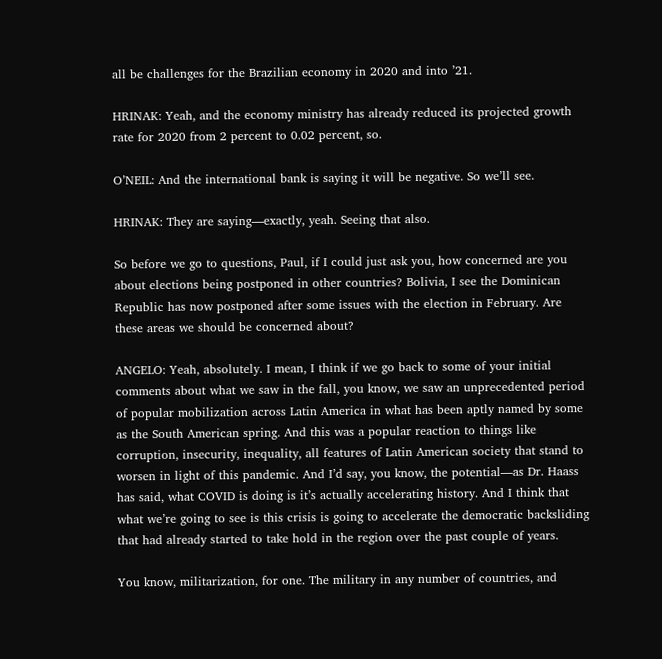all be challenges for the Brazilian economy in 2020 and into ’21.

HRINAK: Yeah, and the economy ministry has already reduced its projected growth rate for 2020 from 2 percent to 0.02 percent, so.

O’NEIL: And the international bank is saying it will be negative. So we’ll see.

HRINAK: They are saying—exactly, yeah. Seeing that also.

So before we go to questions, Paul, if I could just ask you, how concerned are you about elections being postponed in other countries? Bolivia, I see the Dominican Republic has now postponed after some issues with the election in February. Are these areas we should be concerned about?

ANGELO: Yeah, absolutely. I mean, I think if we go back to some of your initial comments about what we saw in the fall, you know, we saw an unprecedented period of popular mobilization across Latin America in what has been aptly named by some as the South American spring. And this was a popular reaction to things like corruption, insecurity, inequality, all features of Latin American society that stand to worsen in light of this pandemic. And I’d say, you know, the potential—as Dr. Haass has said, what COVID is doing is it’s actually accelerating history. And I think that what we’re going to see is this crisis is going to accelerate the democratic backsliding that had already started to take hold in the region over the past couple of years.

You know, militarization, for one. The military in any number of countries, and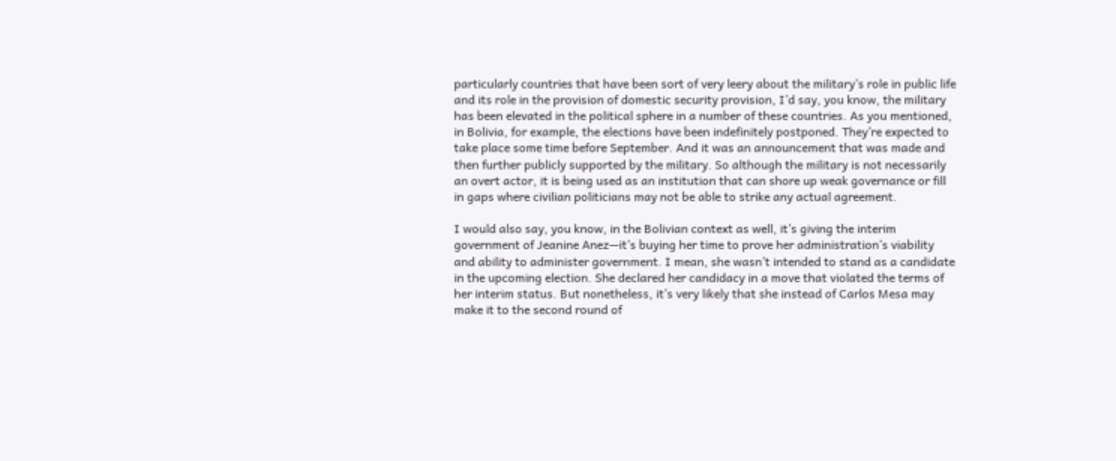particularly countries that have been sort of very leery about the military’s role in public life and its role in the provision of domestic security provision, I’d say, you know, the military has been elevated in the political sphere in a number of these countries. As you mentioned, in Bolivia, for example, the elections have been indefinitely postponed. They’re expected to take place some time before September. And it was an announcement that was made and then further publicly supported by the military. So although the military is not necessarily an overt actor, it is being used as an institution that can shore up weak governance or fill in gaps where civilian politicians may not be able to strike any actual agreement.

I would also say, you know, in the Bolivian context as well, it’s giving the interim government of Jeanine Anez—it’s buying her time to prove her administration’s viability and ability to administer government. I mean, she wasn’t intended to stand as a candidate in the upcoming election. She declared her candidacy in a move that violated the terms of her interim status. But nonetheless, it’s very likely that she instead of Carlos Mesa may make it to the second round of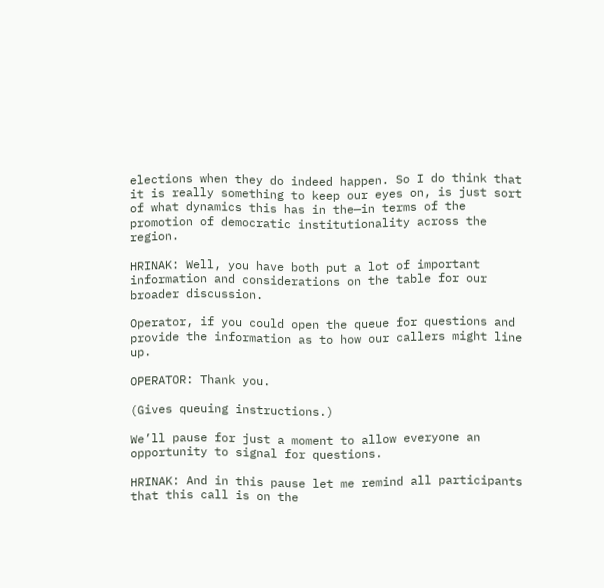elections when they do indeed happen. So I do think that it is really something to keep our eyes on, is just sort of what dynamics this has in the—in terms of the promotion of democratic institutionality across the region.

HRINAK: Well, you have both put a lot of important information and considerations on the table for our broader discussion.

Operator, if you could open the queue for questions and provide the information as to how our callers might line up.

OPERATOR: Thank you.

(Gives queuing instructions.)

We’ll pause for just a moment to allow everyone an opportunity to signal for questions.

HRINAK: And in this pause let me remind all participants that this call is on the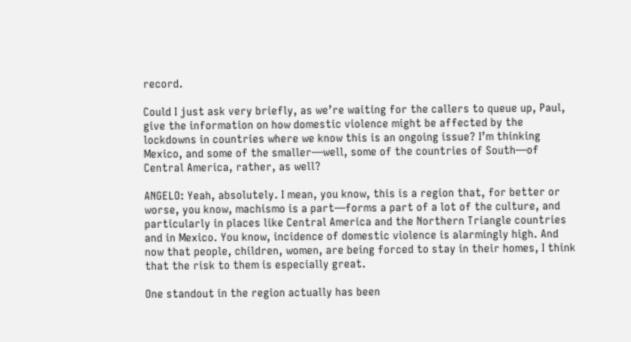record.

Could I just ask very briefly, as we’re waiting for the callers to queue up, Paul, give the information on how domestic violence might be affected by the lockdowns in countries where we know this is an ongoing issue? I’m thinking Mexico, and some of the smaller—well, some of the countries of South—of Central America, rather, as well?

ANGELO: Yeah, absolutely. I mean, you know, this is a region that, for better or worse, you know, machismo is a part—forms a part of a lot of the culture, and particularly in places like Central America and the Northern Triangle countries and in Mexico. You know, incidence of domestic violence is alarmingly high. And now that people, children, women, are being forced to stay in their homes, I think that the risk to them is especially great.

One standout in the region actually has been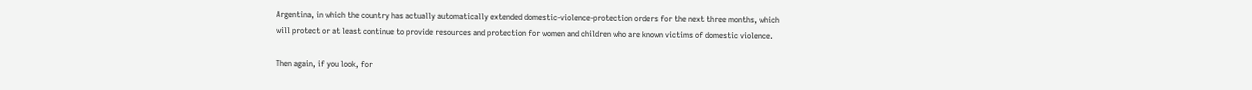Argentina, in which the country has actually automatically extended domestic-violence-protection orders for the next three months, which will protect or at least continue to provide resources and protection for women and children who are known victims of domestic violence.

Then again, if you look, for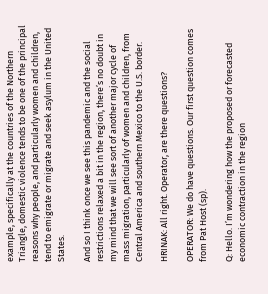example, specifically at the countries of the Northern Triangle, domestic violence tends to be one of the principal reasons why people, and particularly women and children, tend to emigrate or migrate and seek asylum in the United States.

And so I think once we see this pandemic and the social restrictions relaxed a bit in the region, there’s no doubt in my mind that we will see sort of another major cycle of mass migration, particularly of women and children, from Central America and southern Mexico to the U.S. border.

HRINAK: All right. Operator, are there questions?

OPERATOR: We do have questions. Our first question comes from Pat Host (sp).

Q: Hello. I’m wondering how the proposed or forecasted economic contraction in the region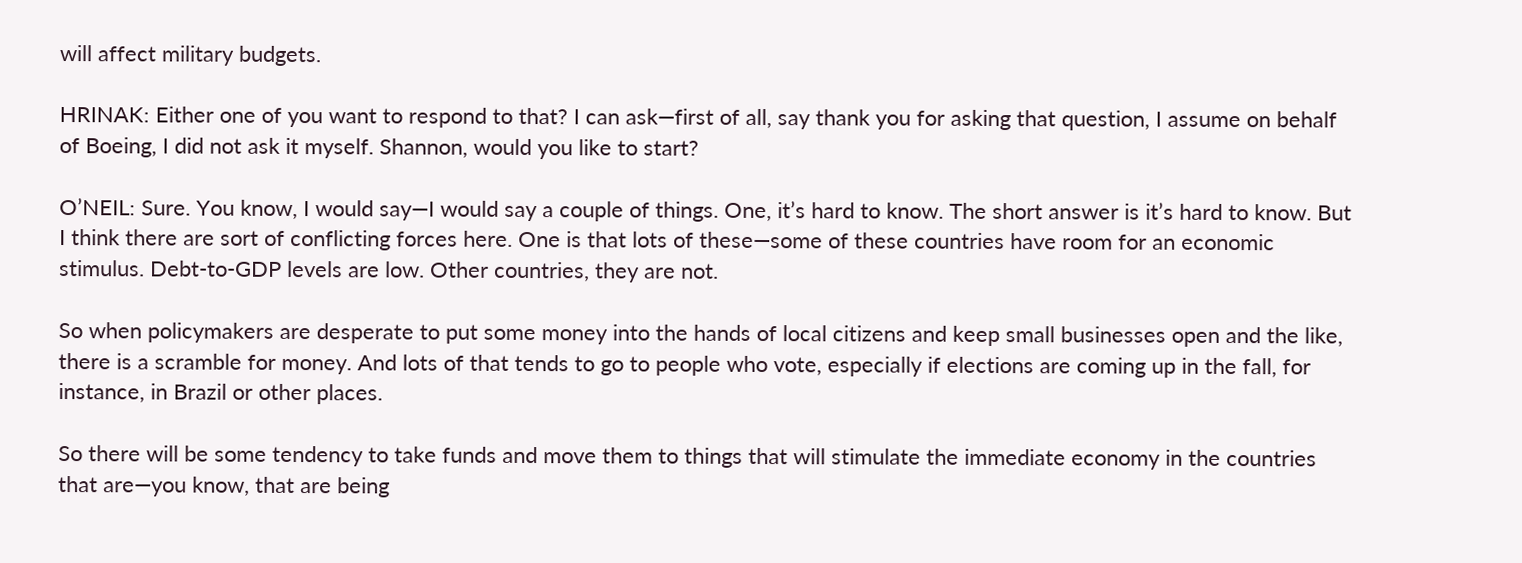will affect military budgets.

HRINAK: Either one of you want to respond to that? I can ask—first of all, say thank you for asking that question, I assume on behalf of Boeing, I did not ask it myself. Shannon, would you like to start?

O’NEIL: Sure. You know, I would say—I would say a couple of things. One, it’s hard to know. The short answer is it’s hard to know. But I think there are sort of conflicting forces here. One is that lots of these—some of these countries have room for an economic stimulus. Debt-to-GDP levels are low. Other countries, they are not.

So when policymakers are desperate to put some money into the hands of local citizens and keep small businesses open and the like, there is a scramble for money. And lots of that tends to go to people who vote, especially if elections are coming up in the fall, for instance, in Brazil or other places.

So there will be some tendency to take funds and move them to things that will stimulate the immediate economy in the countries that are—you know, that are being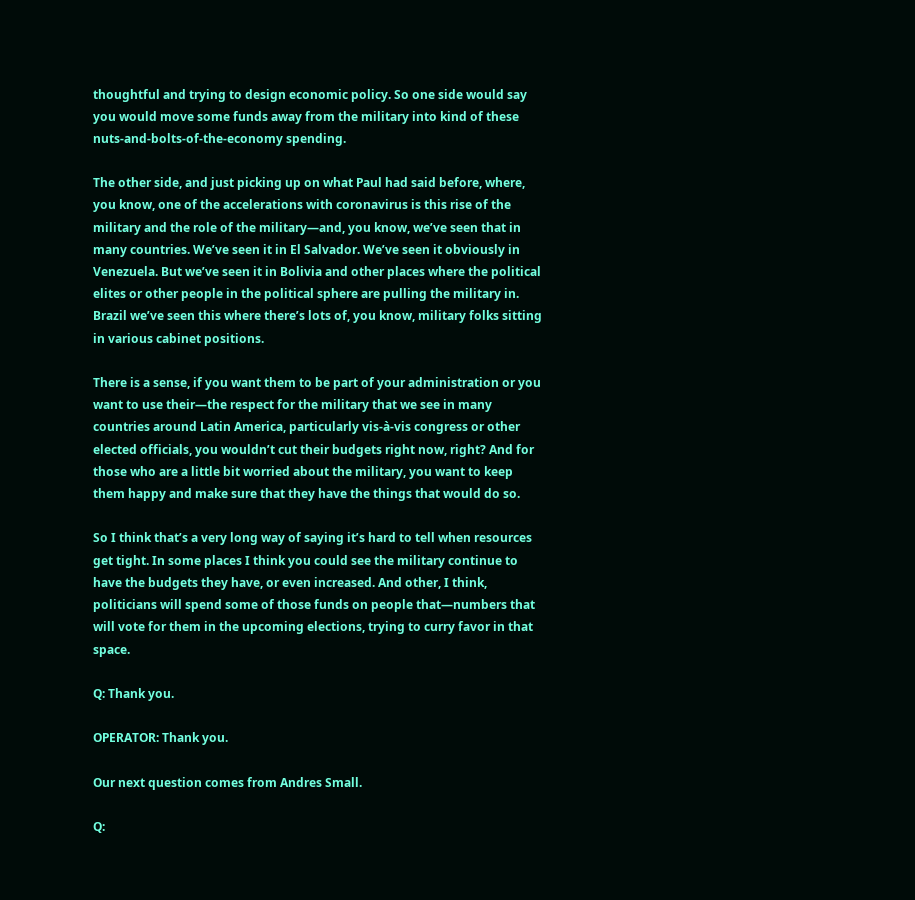thoughtful and trying to design economic policy. So one side would say you would move some funds away from the military into kind of these nuts-and-bolts-of-the-economy spending.

The other side, and just picking up on what Paul had said before, where, you know, one of the accelerations with coronavirus is this rise of the military and the role of the military—and, you know, we’ve seen that in many countries. We’ve seen it in El Salvador. We’ve seen it obviously in Venezuela. But we’ve seen it in Bolivia and other places where the political elites or other people in the political sphere are pulling the military in. Brazil we’ve seen this where there’s lots of, you know, military folks sitting in various cabinet positions.

There is a sense, if you want them to be part of your administration or you want to use their—the respect for the military that we see in many countries around Latin America, particularly vis-à-vis congress or other elected officials, you wouldn’t cut their budgets right now, right? And for those who are a little bit worried about the military, you want to keep them happy and make sure that they have the things that would do so.

So I think that’s a very long way of saying it’s hard to tell when resources get tight. In some places I think you could see the military continue to have the budgets they have, or even increased. And other, I think, politicians will spend some of those funds on people that—numbers that will vote for them in the upcoming elections, trying to curry favor in that space.

Q: Thank you.

OPERATOR: Thank you.

Our next question comes from Andres Small.

Q: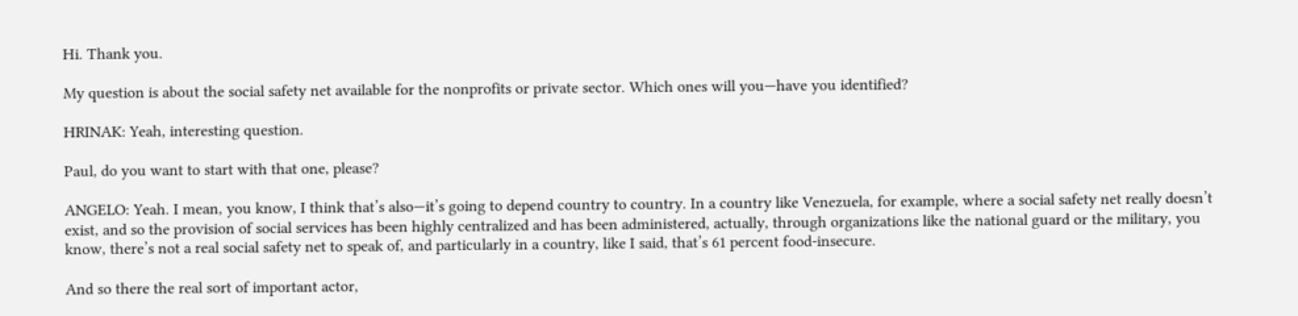Hi. Thank you.

My question is about the social safety net available for the nonprofits or private sector. Which ones will you—have you identified?

HRINAK: Yeah, interesting question.

Paul, do you want to start with that one, please?

ANGELO: Yeah. I mean, you know, I think that’s also—it’s going to depend country to country. In a country like Venezuela, for example, where a social safety net really doesn’t exist, and so the provision of social services has been highly centralized and has been administered, actually, through organizations like the national guard or the military, you know, there’s not a real social safety net to speak of, and particularly in a country, like I said, that’s 61 percent food-insecure.

And so there the real sort of important actor,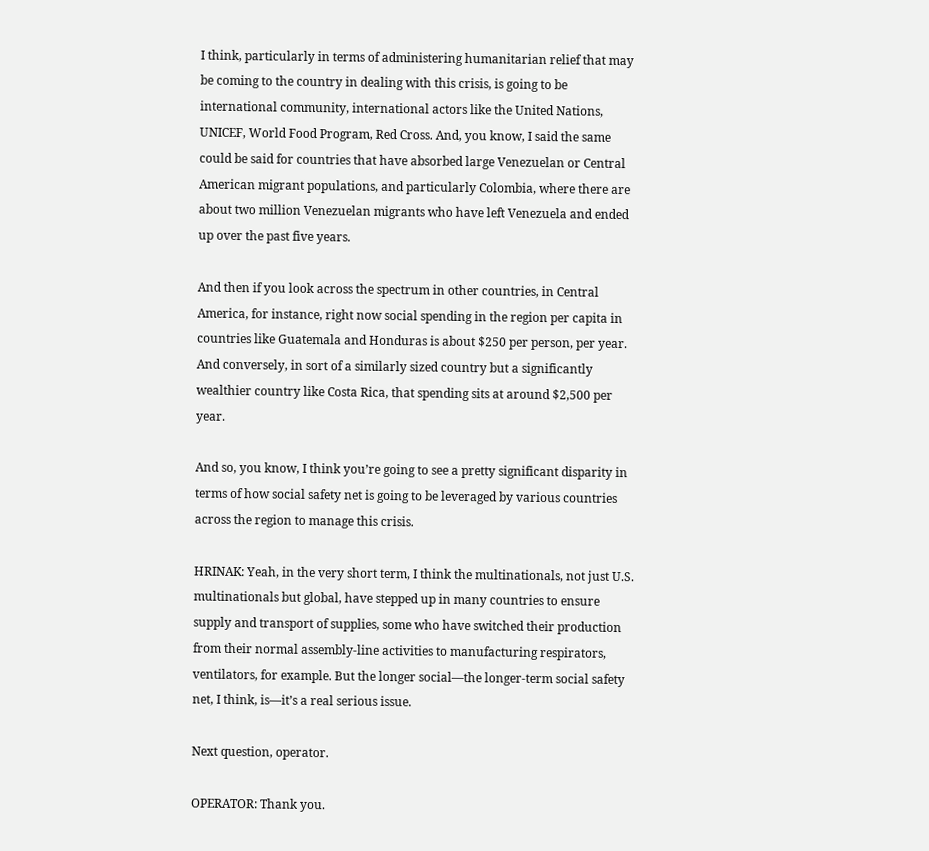I think, particularly in terms of administering humanitarian relief that may be coming to the country in dealing with this crisis, is going to be international community, international actors like the United Nations, UNICEF, World Food Program, Red Cross. And, you know, I said the same could be said for countries that have absorbed large Venezuelan or Central American migrant populations, and particularly Colombia, where there are about two million Venezuelan migrants who have left Venezuela and ended up over the past five years.

And then if you look across the spectrum in other countries, in Central America, for instance, right now social spending in the region per capita in countries like Guatemala and Honduras is about $250 per person, per year. And conversely, in sort of a similarly sized country but a significantly wealthier country like Costa Rica, that spending sits at around $2,500 per year.

And so, you know, I think you’re going to see a pretty significant disparity in terms of how social safety net is going to be leveraged by various countries across the region to manage this crisis.

HRINAK: Yeah, in the very short term, I think the multinationals, not just U.S. multinationals but global, have stepped up in many countries to ensure supply and transport of supplies, some who have switched their production from their normal assembly-line activities to manufacturing respirators, ventilators, for example. But the longer social—the longer-term social safety net, I think, is—it’s a real serious issue.

Next question, operator.

OPERATOR: Thank you.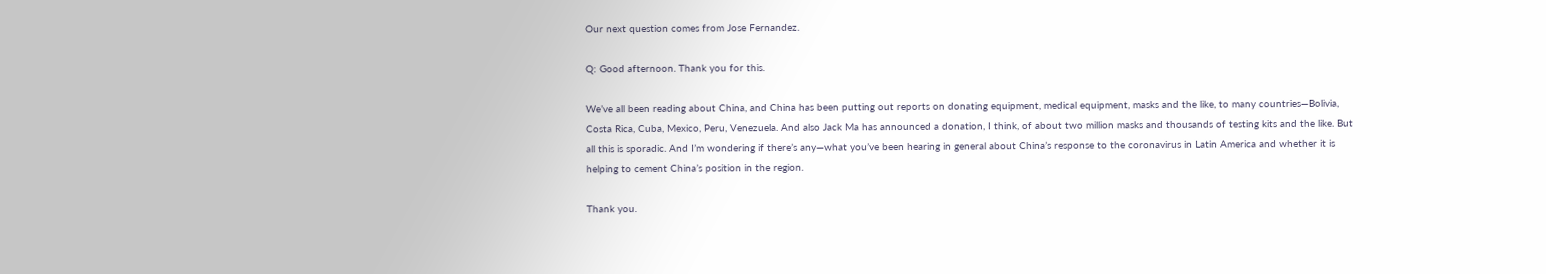Our next question comes from Jose Fernandez.

Q: Good afternoon. Thank you for this.

We’ve all been reading about China, and China has been putting out reports on donating equipment, medical equipment, masks and the like, to many countries—Bolivia, Costa Rica, Cuba, Mexico, Peru, Venezuela. And also Jack Ma has announced a donation, I think, of about two million masks and thousands of testing kits and the like. But all this is sporadic. And I’m wondering if there’s any—what you’ve been hearing in general about China’s response to the coronavirus in Latin America and whether it is helping to cement China’s position in the region.

Thank you.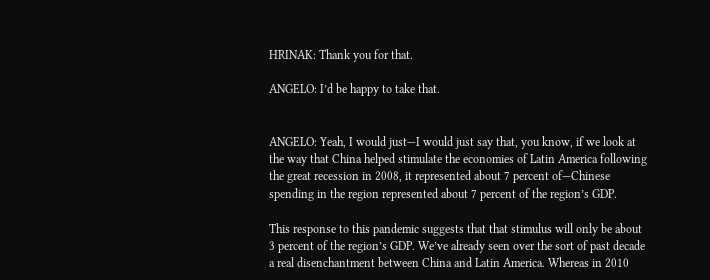HRINAK: Thank you for that.

ANGELO: I’d be happy to take that.


ANGELO: Yeah, I would just—I would just say that, you know, if we look at the way that China helped stimulate the economies of Latin America following the great recession in 2008, it represented about 7 percent of—Chinese spending in the region represented about 7 percent of the region’s GDP.

This response to this pandemic suggests that that stimulus will only be about 3 percent of the region’s GDP. We’ve already seen over the sort of past decade a real disenchantment between China and Latin America. Whereas in 2010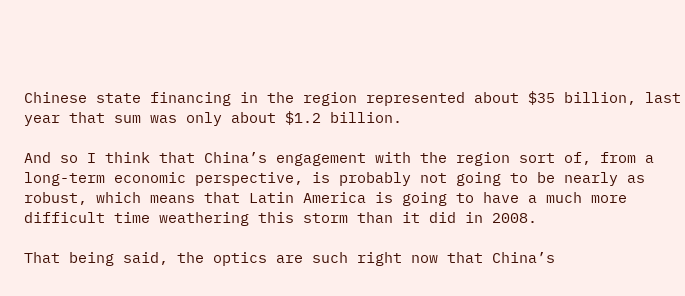Chinese state financing in the region represented about $35 billion, last year that sum was only about $1.2 billion.

And so I think that China’s engagement with the region sort of, from a long-term economic perspective, is probably not going to be nearly as robust, which means that Latin America is going to have a much more difficult time weathering this storm than it did in 2008.

That being said, the optics are such right now that China’s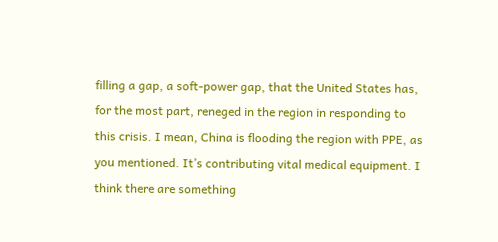filling a gap, a soft-power gap, that the United States has, for the most part, reneged in the region in responding to this crisis. I mean, China is flooding the region with PPE, as you mentioned. It’s contributing vital medical equipment. I think there are something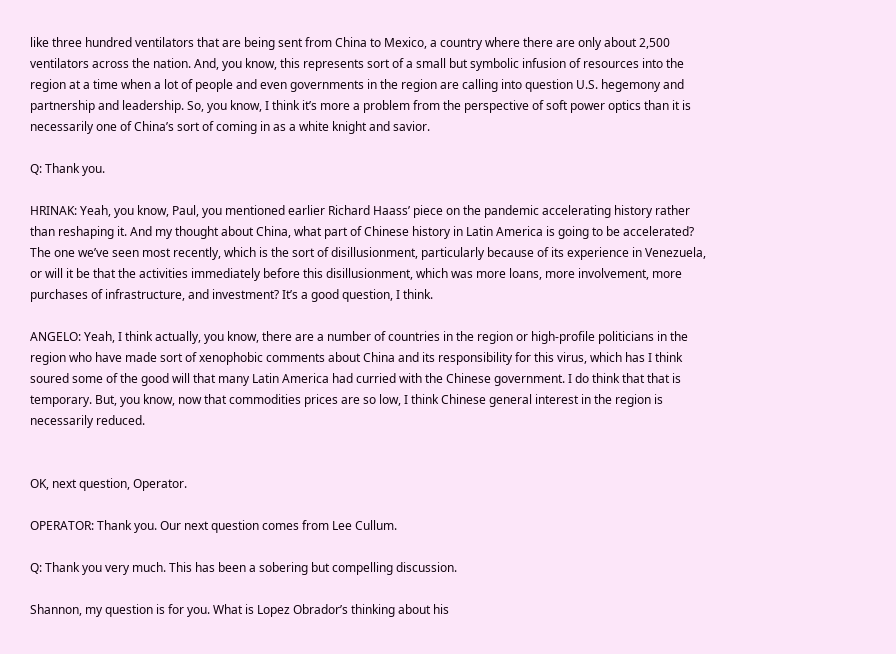like three hundred ventilators that are being sent from China to Mexico, a country where there are only about 2,500 ventilators across the nation. And, you know, this represents sort of a small but symbolic infusion of resources into the region at a time when a lot of people and even governments in the region are calling into question U.S. hegemony and partnership and leadership. So, you know, I think it’s more a problem from the perspective of soft power optics than it is necessarily one of China’s sort of coming in as a white knight and savior.

Q: Thank you.

HRINAK: Yeah, you know, Paul, you mentioned earlier Richard Haass’ piece on the pandemic accelerating history rather than reshaping it. And my thought about China, what part of Chinese history in Latin America is going to be accelerated? The one we’ve seen most recently, which is the sort of disillusionment, particularly because of its experience in Venezuela, or will it be that the activities immediately before this disillusionment, which was more loans, more involvement, more purchases of infrastructure, and investment? It’s a good question, I think.

ANGELO: Yeah, I think actually, you know, there are a number of countries in the region or high-profile politicians in the region who have made sort of xenophobic comments about China and its responsibility for this virus, which has I think soured some of the good will that many Latin America had curried with the Chinese government. I do think that that is temporary. But, you know, now that commodities prices are so low, I think Chinese general interest in the region is necessarily reduced.


OK, next question, Operator.

OPERATOR: Thank you. Our next question comes from Lee Cullum.

Q: Thank you very much. This has been a sobering but compelling discussion.

Shannon, my question is for you. What is Lopez Obrador’s thinking about his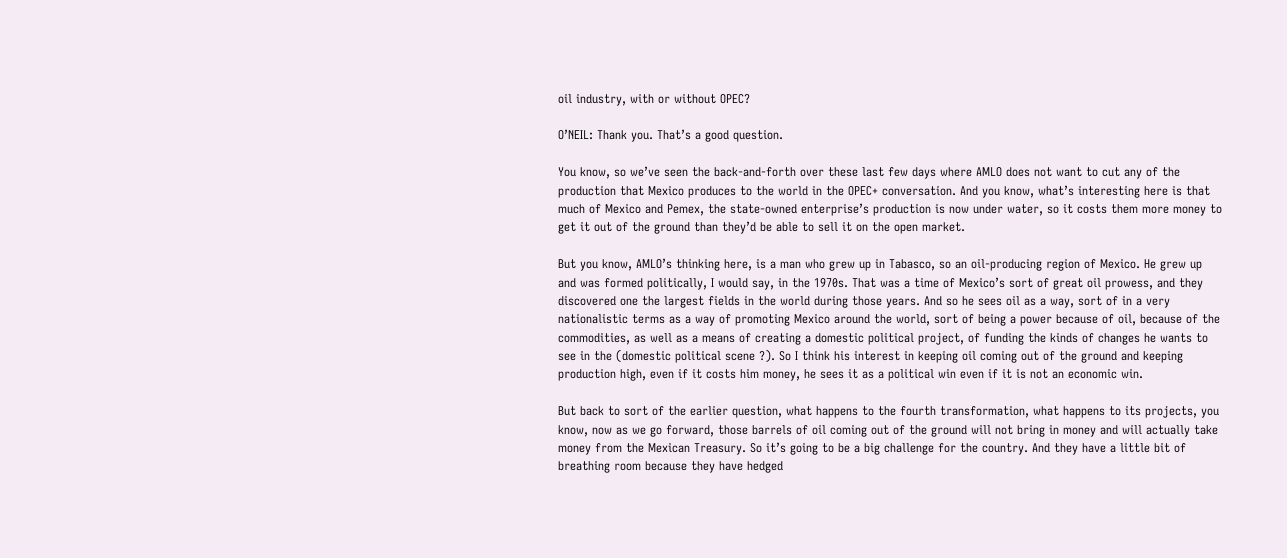oil industry, with or without OPEC?

O’NEIL: Thank you. That’s a good question.

You know, so we’ve seen the back-and-forth over these last few days where AMLO does not want to cut any of the production that Mexico produces to the world in the OPEC+ conversation. And you know, what’s interesting here is that much of Mexico and Pemex, the state-owned enterprise’s production is now under water, so it costs them more money to get it out of the ground than they’d be able to sell it on the open market.

But you know, AMLO’s thinking here, is a man who grew up in Tabasco, so an oil-producing region of Mexico. He grew up and was formed politically, I would say, in the 1970s. That was a time of Mexico’s sort of great oil prowess, and they discovered one the largest fields in the world during those years. And so he sees oil as a way, sort of in a very nationalistic terms as a way of promoting Mexico around the world, sort of being a power because of oil, because of the commodities, as well as a means of creating a domestic political project, of funding the kinds of changes he wants to see in the (domestic political scene ?). So I think his interest in keeping oil coming out of the ground and keeping production high, even if it costs him money, he sees it as a political win even if it is not an economic win.

But back to sort of the earlier question, what happens to the fourth transformation, what happens to its projects, you know, now as we go forward, those barrels of oil coming out of the ground will not bring in money and will actually take money from the Mexican Treasury. So it’s going to be a big challenge for the country. And they have a little bit of breathing room because they have hedged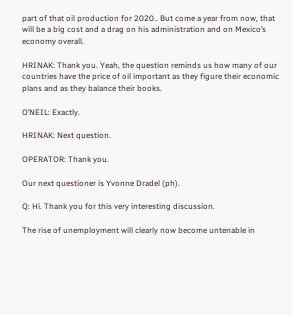part of that oil production for 2020.. But come a year from now, that will be a big cost and a drag on his administration and on Mexico’s economy overall.

HRINAK: Thank you. Yeah, the question reminds us how many of our countries have the price of oil important as they figure their economic plans and as they balance their books.

O’NEIL: Exactly.

HRINAK: Next question.

OPERATOR: Thank you.

Our next questioner is Yvonne Dradel (ph).

Q: Hi. Thank you for this very interesting discussion.

The rise of unemployment will clearly now become untenable in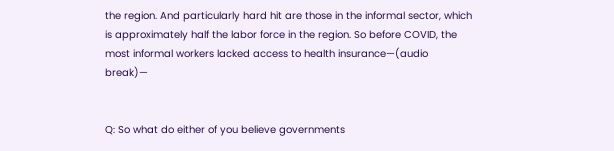the region. And particularly hard hit are those in the informal sector, which is approximately half the labor force in the region. So before COVID, the most informal workers lacked access to health insurance—(audio break)—


Q: So what do either of you believe governments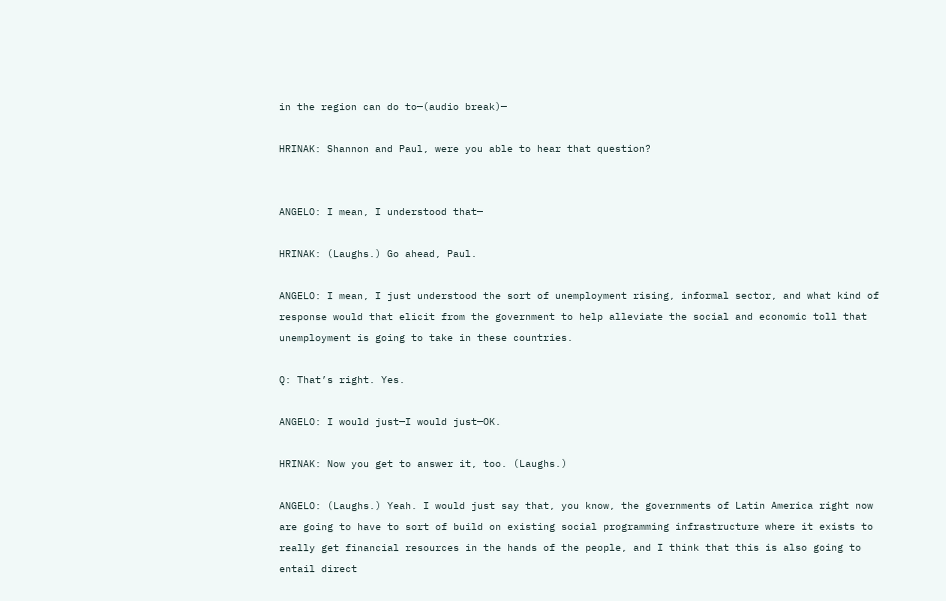in the region can do to—(audio break)—

HRINAK: Shannon and Paul, were you able to hear that question?


ANGELO: I mean, I understood that—

HRINAK: (Laughs.) Go ahead, Paul.

ANGELO: I mean, I just understood the sort of unemployment rising, informal sector, and what kind of response would that elicit from the government to help alleviate the social and economic toll that unemployment is going to take in these countries.

Q: That’s right. Yes.

ANGELO: I would just—I would just—OK.

HRINAK: Now you get to answer it, too. (Laughs.)

ANGELO: (Laughs.) Yeah. I would just say that, you know, the governments of Latin America right now are going to have to sort of build on existing social programming infrastructure where it exists to really get financial resources in the hands of the people, and I think that this is also going to entail direct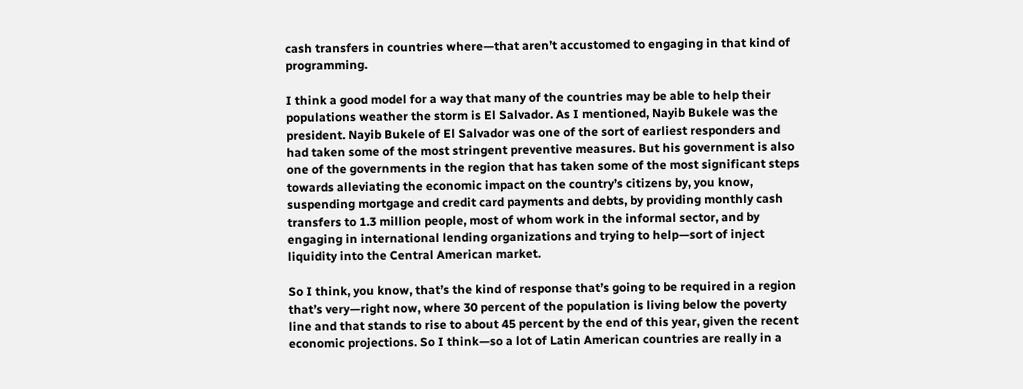cash transfers in countries where—that aren’t accustomed to engaging in that kind of programming.

I think a good model for a way that many of the countries may be able to help their populations weather the storm is El Salvador. As I mentioned, Nayib Bukele was the president. Nayib Bukele of El Salvador was one of the sort of earliest responders and had taken some of the most stringent preventive measures. But his government is also one of the governments in the region that has taken some of the most significant steps towards alleviating the economic impact on the country’s citizens by, you know, suspending mortgage and credit card payments and debts, by providing monthly cash transfers to 1.3 million people, most of whom work in the informal sector, and by engaging in international lending organizations and trying to help—sort of inject liquidity into the Central American market.

So I think, you know, that’s the kind of response that’s going to be required in a region that’s very—right now, where 30 percent of the population is living below the poverty line and that stands to rise to about 45 percent by the end of this year, given the recent economic projections. So I think—so a lot of Latin American countries are really in a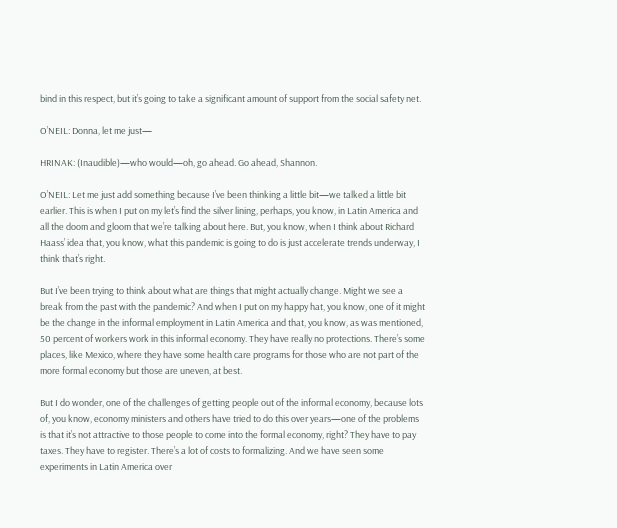bind in this respect, but it’s going to take a significant amount of support from the social safety net.

O’NEIL: Donna, let me just—

HRINAK: (Inaudible)—who would—oh, go ahead. Go ahead, Shannon.

O’NEIL: Let me just add something because I’ve been thinking a little bit—we talked a little bit earlier. This is when I put on my let’s find the silver lining, perhaps, you know, in Latin America and all the doom and gloom that we’re talking about here. But, you know, when I think about Richard Haass’ idea that, you know, what this pandemic is going to do is just accelerate trends underway, I think that’s right.

But I’ve been trying to think about what are things that might actually change. Might we see a break from the past with the pandemic? And when I put on my happy hat, you know, one of it might be the change in the informal employment in Latin America and that, you know, as was mentioned, 50 percent of workers work in this informal economy. They have really no protections. There’s some places, like Mexico, where they have some health care programs for those who are not part of the more formal economy but those are uneven, at best.

But I do wonder, one of the challenges of getting people out of the informal economy, because lots of, you know, economy ministers and others have tried to do this over years—one of the problems is that it’s not attractive to those people to come into the formal economy, right? They have to pay taxes. They have to register. There’s a lot of costs to formalizing. And we have seen some experiments in Latin America over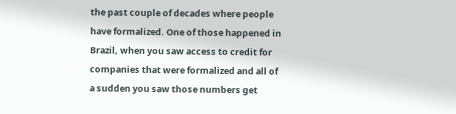the past couple of decades where people have formalized. One of those happened in Brazil, when you saw access to credit for companies that were formalized and all of a sudden you saw those numbers get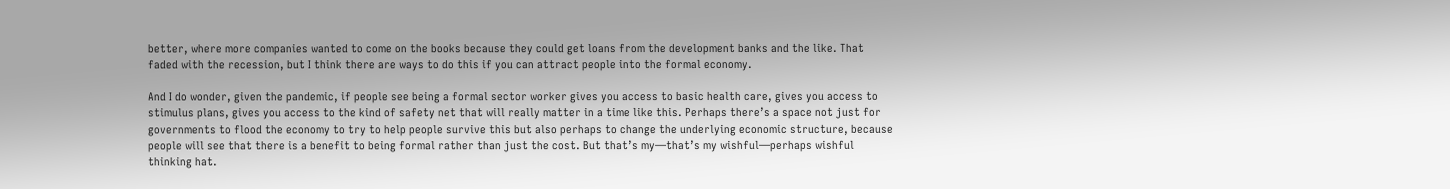better, where more companies wanted to come on the books because they could get loans from the development banks and the like. That faded with the recession, but I think there are ways to do this if you can attract people into the formal economy.

And I do wonder, given the pandemic, if people see being a formal sector worker gives you access to basic health care, gives you access to stimulus plans, gives you access to the kind of safety net that will really matter in a time like this. Perhaps there’s a space not just for governments to flood the economy to try to help people survive this but also perhaps to change the underlying economic structure, because people will see that there is a benefit to being formal rather than just the cost. But that’s my—that’s my wishful—perhaps wishful thinking hat.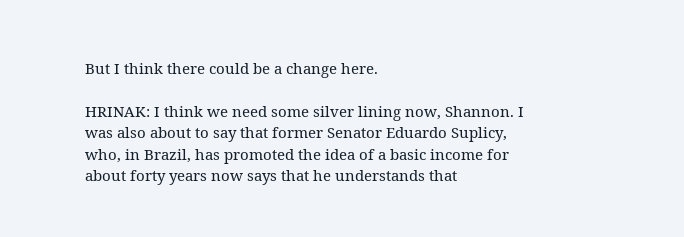But I think there could be a change here.

HRINAK: I think we need some silver lining now, Shannon. I was also about to say that former Senator Eduardo Suplicy, who, in Brazil, has promoted the idea of a basic income for about forty years now says that he understands that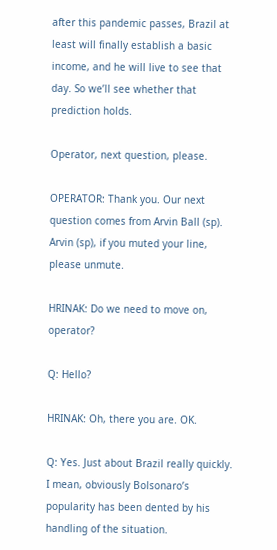after this pandemic passes, Brazil at least will finally establish a basic income, and he will live to see that day. So we’ll see whether that prediction holds.

Operator, next question, please.

OPERATOR: Thank you. Our next question comes from Arvin Ball (sp). Arvin (sp), if you muted your line, please unmute.

HRINAK: Do we need to move on, operator?

Q: Hello?

HRINAK: Oh, there you are. OK.

Q: Yes. Just about Brazil really quickly. I mean, obviously Bolsonaro’s popularity has been dented by his handling of the situation.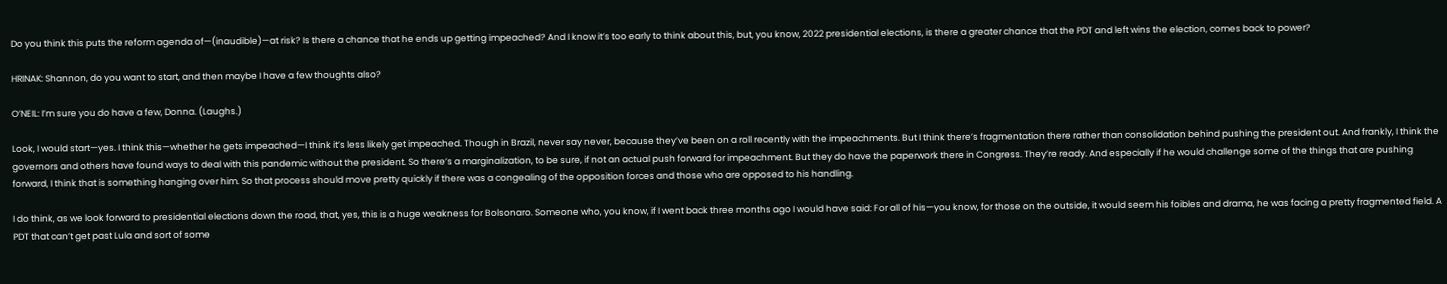Do you think this puts the reform agenda of—(inaudible)—at risk? Is there a chance that he ends up getting impeached? And I know it’s too early to think about this, but, you know, 2022 presidential elections, is there a greater chance that the PDT and left wins the election, comes back to power?

HRINAK: Shannon, do you want to start, and then maybe I have a few thoughts also?

O’NEIL: I’m sure you do have a few, Donna. (Laughs.)

Look, I would start—yes. I think this—whether he gets impeached—I think it’s less likely get impeached. Though in Brazil, never say never, because they’ve been on a roll recently with the impeachments. But I think there’s fragmentation there rather than consolidation behind pushing the president out. And frankly, I think the governors and others have found ways to deal with this pandemic without the president. So there’s a marginalization, to be sure, if not an actual push forward for impeachment. But they do have the paperwork there in Congress. They’re ready. And especially if he would challenge some of the things that are pushing forward, I think that is something hanging over him. So that process should move pretty quickly if there was a congealing of the opposition forces and those who are opposed to his handling.

I do think, as we look forward to presidential elections down the road, that, yes, this is a huge weakness for Bolsonaro. Someone who, you know, if I went back three months ago I would have said: For all of his—you know, for those on the outside, it would seem his foibles and drama, he was facing a pretty fragmented field. A PDT that can’t get past Lula and sort of some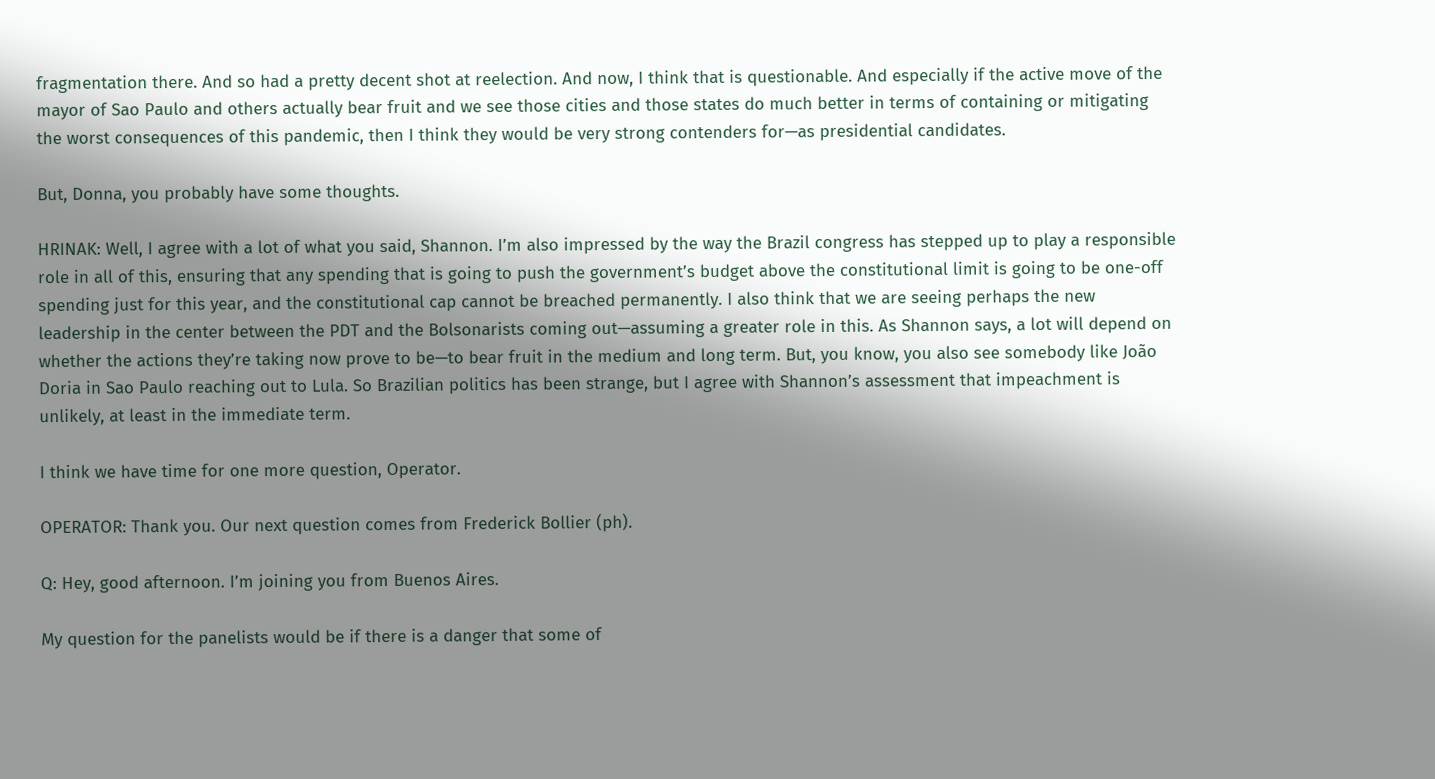fragmentation there. And so had a pretty decent shot at reelection. And now, I think that is questionable. And especially if the active move of the mayor of Sao Paulo and others actually bear fruit and we see those cities and those states do much better in terms of containing or mitigating the worst consequences of this pandemic, then I think they would be very strong contenders for—as presidential candidates.

But, Donna, you probably have some thoughts.

HRINAK: Well, I agree with a lot of what you said, Shannon. I’m also impressed by the way the Brazil congress has stepped up to play a responsible role in all of this, ensuring that any spending that is going to push the government’s budget above the constitutional limit is going to be one-off spending just for this year, and the constitutional cap cannot be breached permanently. I also think that we are seeing perhaps the new leadership in the center between the PDT and the Bolsonarists coming out—assuming a greater role in this. As Shannon says, a lot will depend on whether the actions they’re taking now prove to be—to bear fruit in the medium and long term. But, you know, you also see somebody like João Doria in Sao Paulo reaching out to Lula. So Brazilian politics has been strange, but I agree with Shannon’s assessment that impeachment is unlikely, at least in the immediate term.

I think we have time for one more question, Operator.

OPERATOR: Thank you. Our next question comes from Frederick Bollier (ph).

Q: Hey, good afternoon. I’m joining you from Buenos Aires.

My question for the panelists would be if there is a danger that some of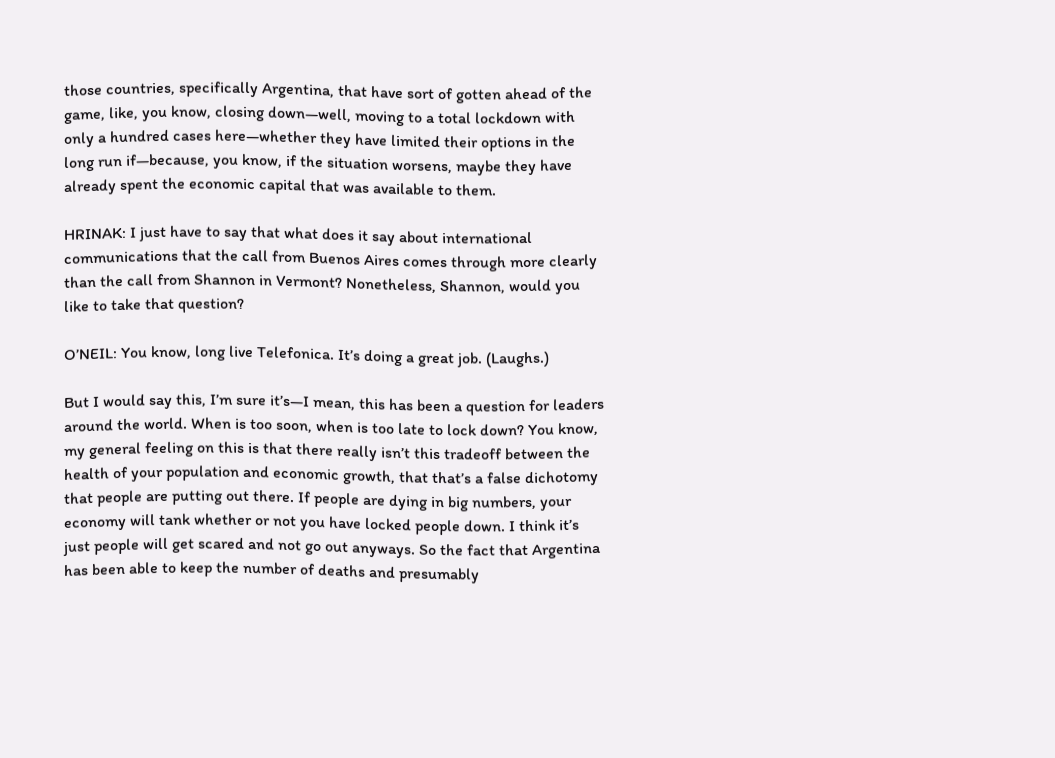those countries, specifically Argentina, that have sort of gotten ahead of the game, like, you know, closing down—well, moving to a total lockdown with only a hundred cases here—whether they have limited their options in the long run if—because, you know, if the situation worsens, maybe they have already spent the economic capital that was available to them.

HRINAK: I just have to say that what does it say about international communications that the call from Buenos Aires comes through more clearly than the call from Shannon in Vermont? Nonetheless, Shannon, would you like to take that question?

O’NEIL: You know, long live Telefonica. It’s doing a great job. (Laughs.)

But I would say this, I’m sure it’s—I mean, this has been a question for leaders around the world. When is too soon, when is too late to lock down? You know, my general feeling on this is that there really isn’t this tradeoff between the health of your population and economic growth, that that’s a false dichotomy that people are putting out there. If people are dying in big numbers, your economy will tank whether or not you have locked people down. I think it’s just people will get scared and not go out anyways. So the fact that Argentina has been able to keep the number of deaths and presumably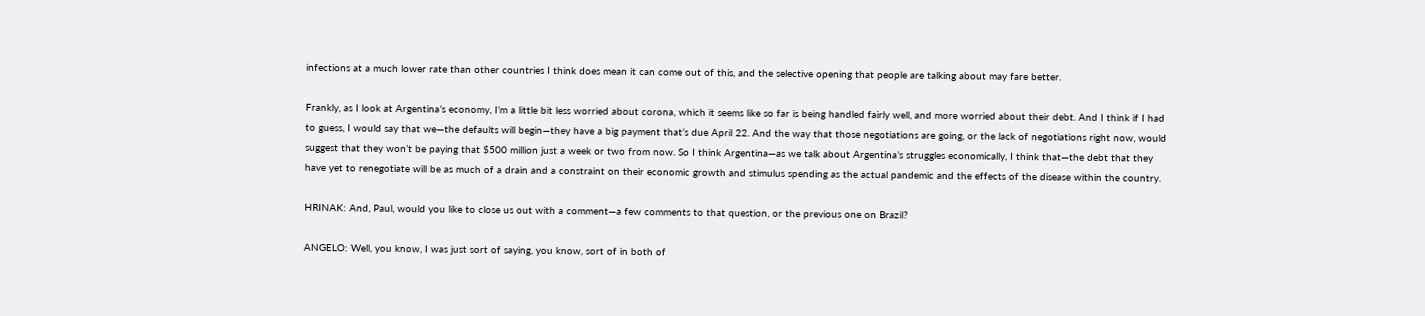infections at a much lower rate than other countries I think does mean it can come out of this, and the selective opening that people are talking about may fare better.

Frankly, as I look at Argentina’s economy, I’m a little bit less worried about corona, which it seems like so far is being handled fairly well, and more worried about their debt. And I think if I had to guess, I would say that we—the defaults will begin—they have a big payment that’s due April 22. And the way that those negotiations are going, or the lack of negotiations right now, would suggest that they won’t be paying that $500 million just a week or two from now. So I think Argentina—as we talk about Argentina’s struggles economically, I think that—the debt that they have yet to renegotiate will be as much of a drain and a constraint on their economic growth and stimulus spending as the actual pandemic and the effects of the disease within the country.

HRINAK: And, Paul, would you like to close us out with a comment—a few comments to that question, or the previous one on Brazil?

ANGELO: Well, you know, I was just sort of saying, you know, sort of in both of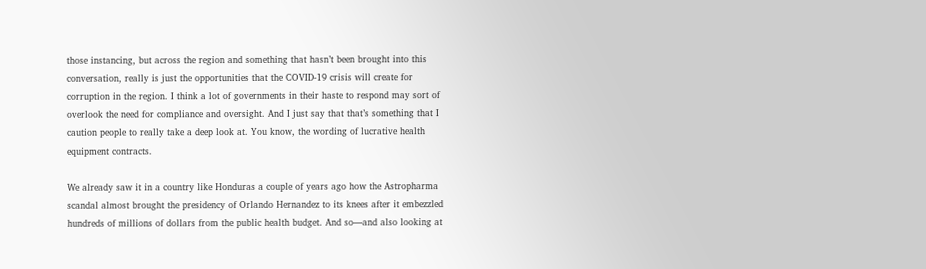those instancing, but across the region and something that hasn’t been brought into this conversation, really is just the opportunities that the COVID-19 crisis will create for corruption in the region. I think a lot of governments in their haste to respond may sort of overlook the need for compliance and oversight. And I just say that that’s something that I caution people to really take a deep look at. You know, the wording of lucrative health equipment contracts.

We already saw it in a country like Honduras a couple of years ago how the Astropharma scandal almost brought the presidency of Orlando Hernandez to its knees after it embezzled hundreds of millions of dollars from the public health budget. And so—and also looking at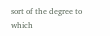sort of the degree to which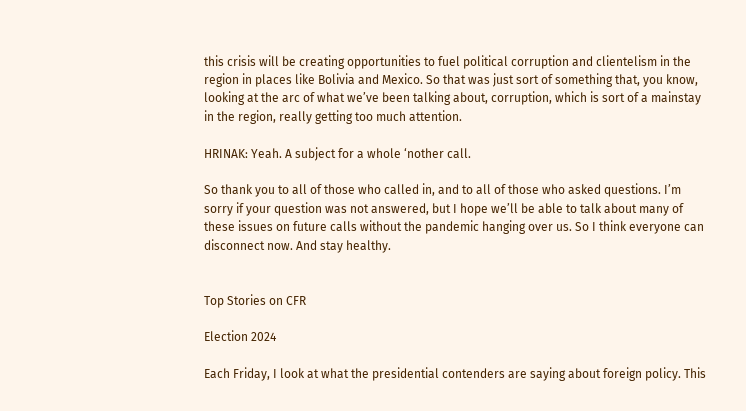this crisis will be creating opportunities to fuel political corruption and clientelism in the region in places like Bolivia and Mexico. So that was just sort of something that, you know, looking at the arc of what we’ve been talking about, corruption, which is sort of a mainstay in the region, really getting too much attention.

HRINAK: Yeah. A subject for a whole ‘nother call.

So thank you to all of those who called in, and to all of those who asked questions. I’m sorry if your question was not answered, but I hope we’ll be able to talk about many of these issues on future calls without the pandemic hanging over us. So I think everyone can disconnect now. And stay healthy.


Top Stories on CFR

Election 2024

Each Friday, I look at what the presidential contenders are saying about foreign policy. This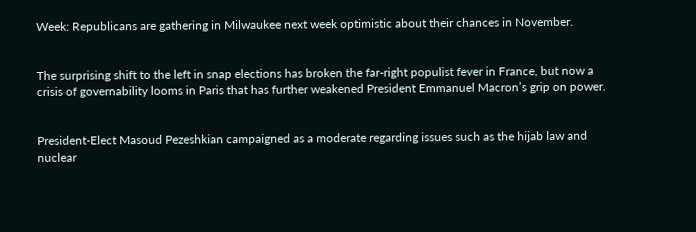Week: Republicans are gathering in Milwaukee next week optimistic about their chances in November.


The surprising shift to the left in snap elections has broken the far-right populist fever in France, but now a crisis of governability looms in Paris that has further weakened President Emmanuel Macron’s grip on power.


President-Elect Masoud Pezeshkian campaigned as a moderate regarding issues such as the hijab law and nuclear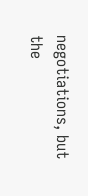negotiations, but the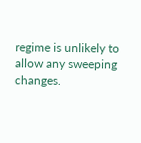regime is unlikely to allow any sweeping changes.